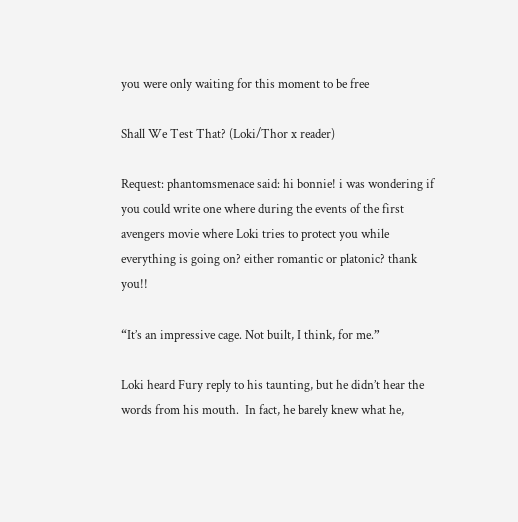you were only waiting for this moment to be free

Shall We Test That? (Loki/Thor x reader)

Request: phantomsmenace said: hi bonnie! i was wondering if you could write one where during the events of the first avengers movie where Loki tries to protect you while everything is going on? either romantic or platonic? thank you!!

“It’s an impressive cage. Not built, I think, for me.”

Loki heard Fury reply to his taunting, but he didn’t hear the words from his mouth.  In fact, he barely knew what he,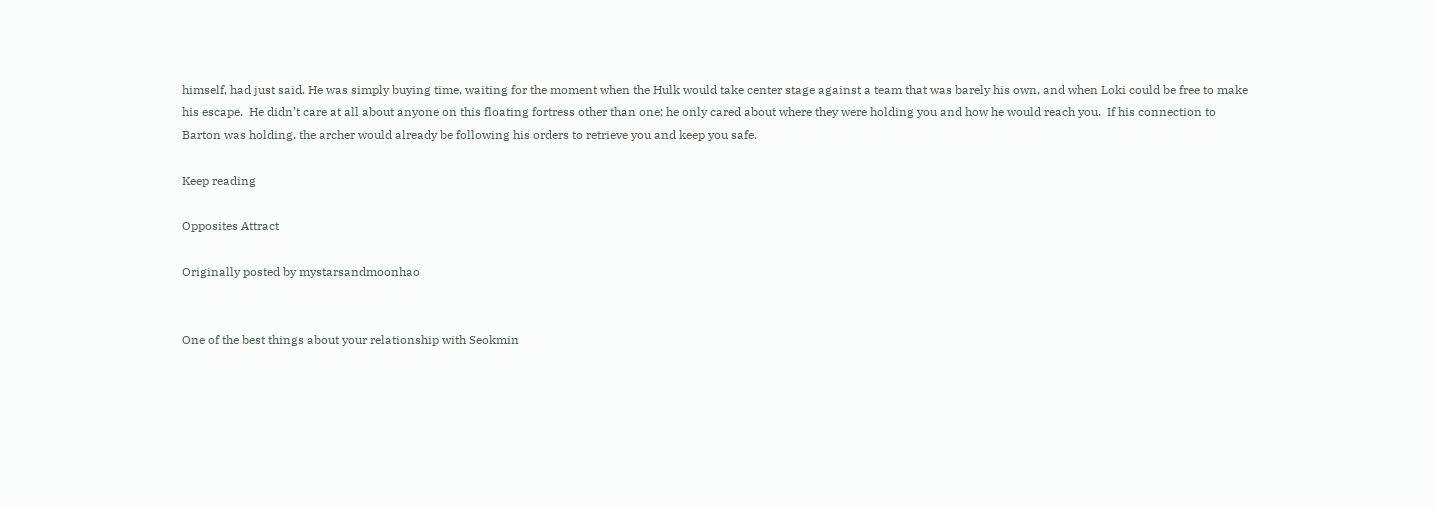himself, had just said. He was simply buying time, waiting for the moment when the Hulk would take center stage against a team that was barely his own, and when Loki could be free to make his escape.  He didn’t care at all about anyone on this floating fortress other than one; he only cared about where they were holding you and how he would reach you.  If his connection to Barton was holding, the archer would already be following his orders to retrieve you and keep you safe.

Keep reading

Opposites Attract

Originally posted by mystarsandmoonhao


One of the best things about your relationship with Seokmin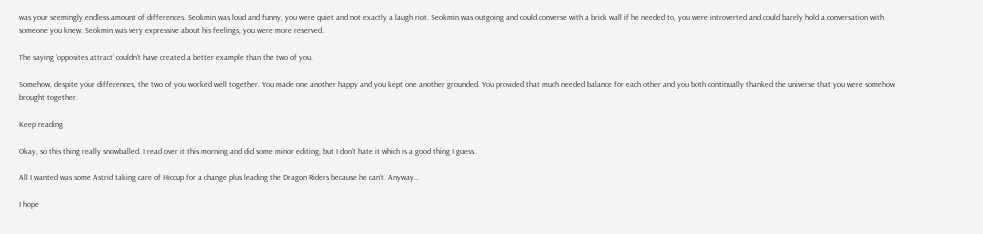was your seemingly endless amount of differences. Seokmin was loud and funny, you were quiet and not exactly a laugh riot. Seokmin was outgoing and could converse with a brick wall if he needed to, you were introverted and could barely hold a conversation with someone you knew. Seokmin was very expressive about his feelings, you were more reserved.

The saying ‘opposites attract’ couldn’t have created a better example than the two of you.

Somehow, despite your differences, the two of you worked well together. You made one another happy and you kept one another grounded. You provided that much needed balance for each other and you both continually thanked the universe that you were somehow brought together.

Keep reading

Okay, so this thing really snowballed. I read over it this morning and did some minor editing, but I don’t hate it which is a good thing I guess.

All I wanted was some Astrid taking care of Hiccup for a change plus leading the Dragon Riders because he can’t. Anyway…

I hope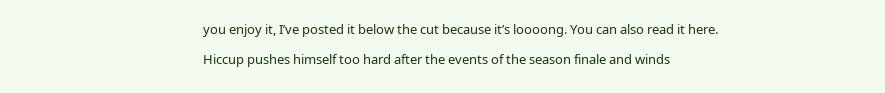you enjoy it, I’ve posted it below the cut because it’s loooong. You can also read it here.

Hiccup pushes himself too hard after the events of the season finale and winds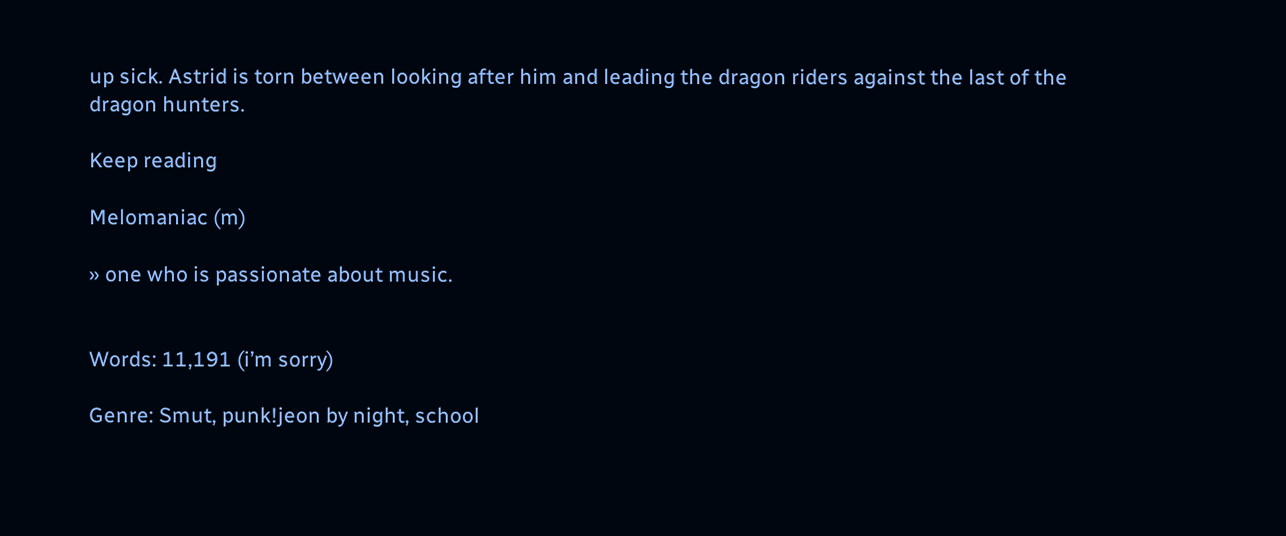up sick. Astrid is torn between looking after him and leading the dragon riders against the last of the dragon hunters.

Keep reading

Melomaniac (m)

» one who is passionate about music.


Words: 11,191 (i’m sorry)

Genre: Smut, punk!jeon by night, school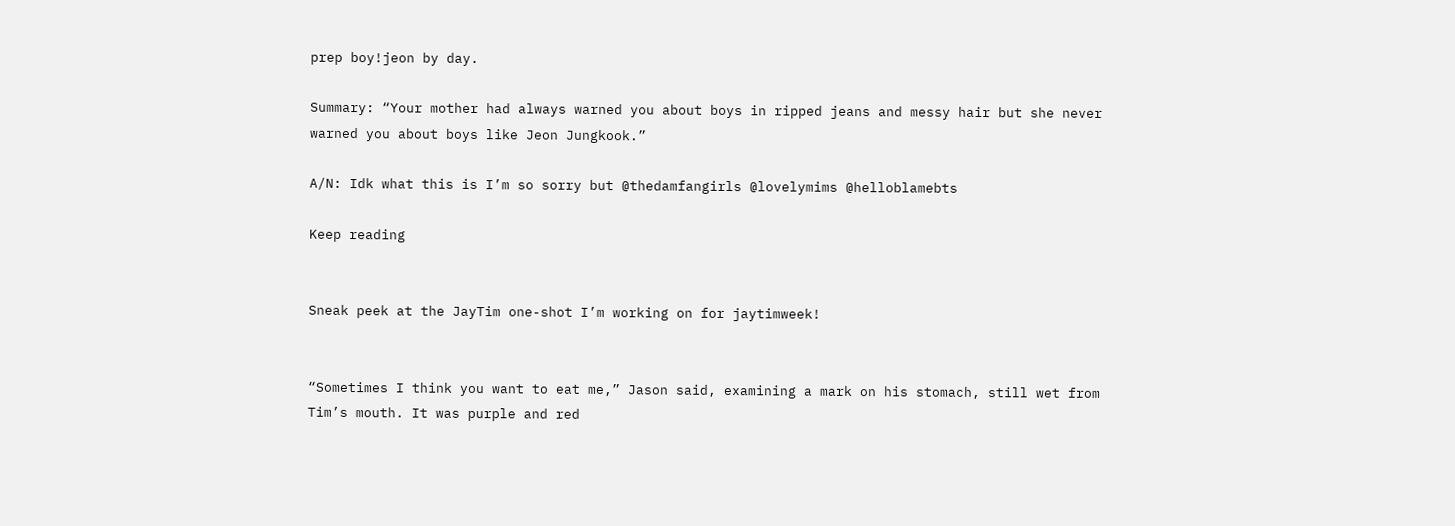prep boy!jeon by day.

Summary: “Your mother had always warned you about boys in ripped jeans and messy hair but she never warned you about boys like Jeon Jungkook.”

A/N: Idk what this is I’m so sorry but @thedamfangirls @lovelymims @helloblamebts

Keep reading


Sneak peek at the JayTim one-shot I’m working on for jaytimweek!


“Sometimes I think you want to eat me,” Jason said, examining a mark on his stomach, still wet from Tim’s mouth. It was purple and red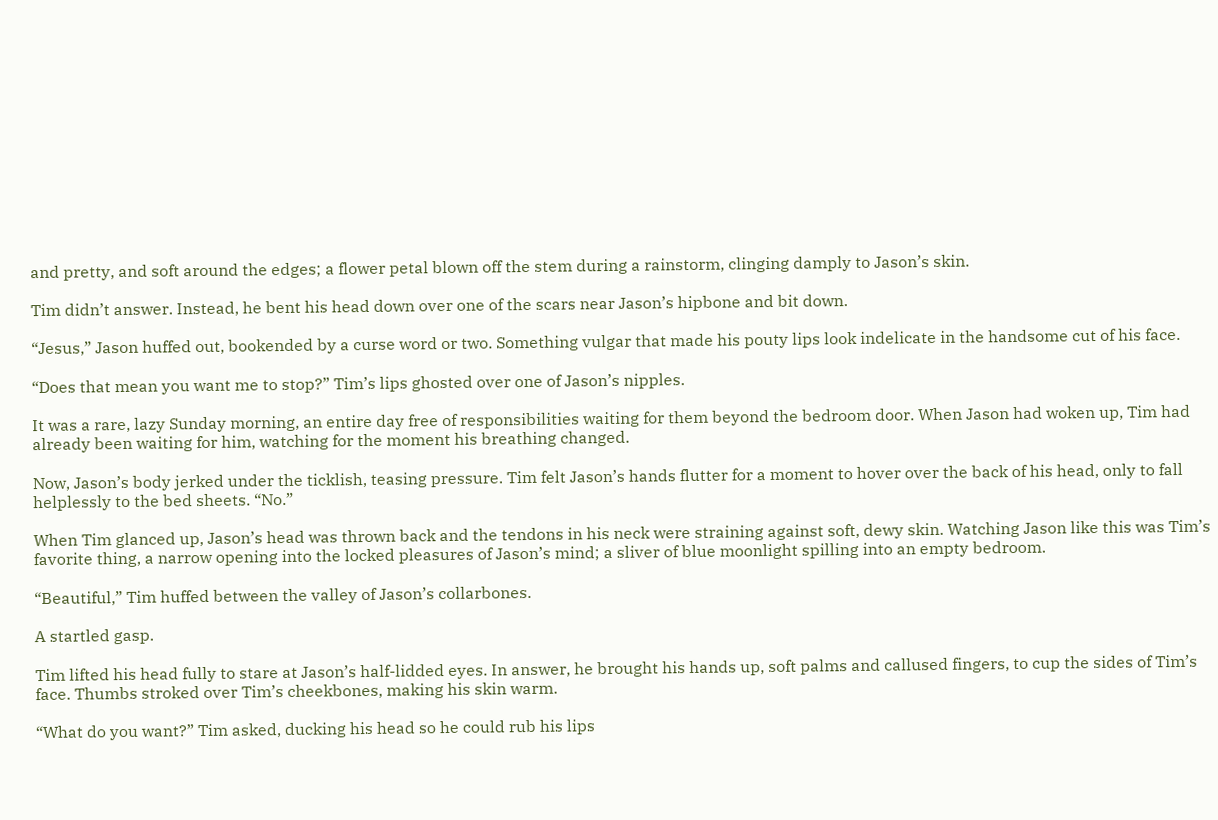and pretty, and soft around the edges; a flower petal blown off the stem during a rainstorm, clinging damply to Jason’s skin.

Tim didn’t answer. Instead, he bent his head down over one of the scars near Jason’s hipbone and bit down.

“Jesus,” Jason huffed out, bookended by a curse word or two. Something vulgar that made his pouty lips look indelicate in the handsome cut of his face.

“Does that mean you want me to stop?” Tim’s lips ghosted over one of Jason’s nipples.

It was a rare, lazy Sunday morning, an entire day free of responsibilities waiting for them beyond the bedroom door. When Jason had woken up, Tim had already been waiting for him, watching for the moment his breathing changed.

Now, Jason’s body jerked under the ticklish, teasing pressure. Tim felt Jason’s hands flutter for a moment to hover over the back of his head, only to fall helplessly to the bed sheets. “No.”

When Tim glanced up, Jason’s head was thrown back and the tendons in his neck were straining against soft, dewy skin. Watching Jason like this was Tim’s favorite thing, a narrow opening into the locked pleasures of Jason’s mind; a sliver of blue moonlight spilling into an empty bedroom.

“Beautiful,” Tim huffed between the valley of Jason’s collarbones.

A startled gasp.

Tim lifted his head fully to stare at Jason’s half-lidded eyes. In answer, he brought his hands up, soft palms and callused fingers, to cup the sides of Tim’s face. Thumbs stroked over Tim’s cheekbones, making his skin warm.

“What do you want?” Tim asked, ducking his head so he could rub his lips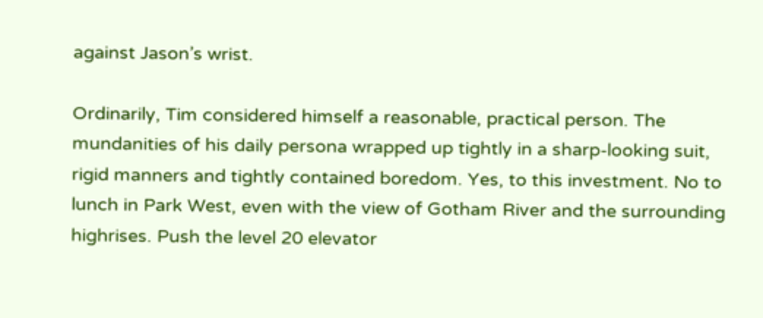against Jason’s wrist.

Ordinarily, Tim considered himself a reasonable, practical person. The mundanities of his daily persona wrapped up tightly in a sharp-looking suit, rigid manners and tightly contained boredom. Yes, to this investment. No to lunch in Park West, even with the view of Gotham River and the surrounding highrises. Push the level 20 elevator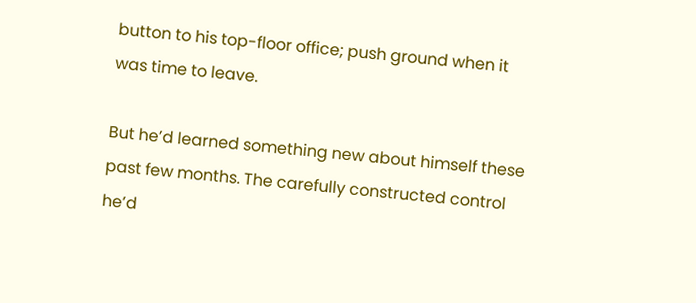button to his top-floor office; push ground when it was time to leave.

But he’d learned something new about himself these past few months. The carefully constructed control he’d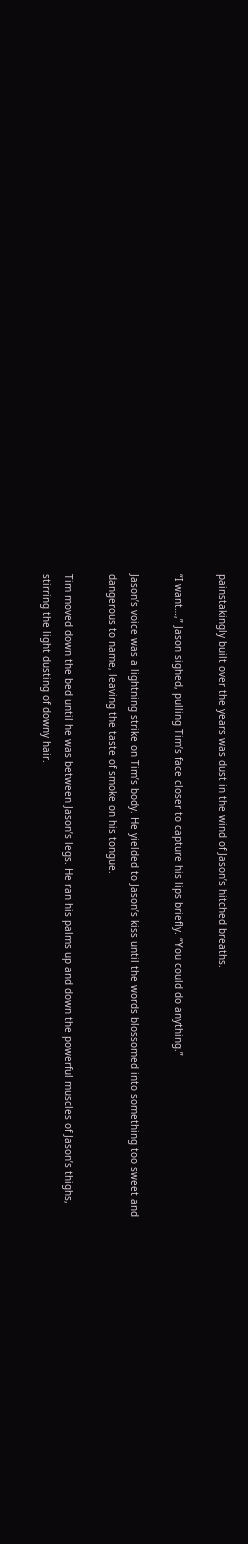painstakingly built over the years was dust in the wind of Jason’s hitched breaths.

“I want…,” Jason sighed, pulling Tim’s face closer to capture his lips briefly. “You could do anything.”

Jason’s voice was a lightning strike on Tim’s body. He yielded to Jason’s kiss until the words blossomed into something too sweet and dangerous to name, leaving the taste of smoke on his tongue.

Tim moved down the bed until he was between Jason’s legs. He ran his palms up and down the powerful muscles of Jason’s thighs, stirring the light dusting of downy hair.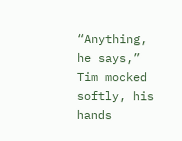“Anything, he says,” Tim mocked softly, his hands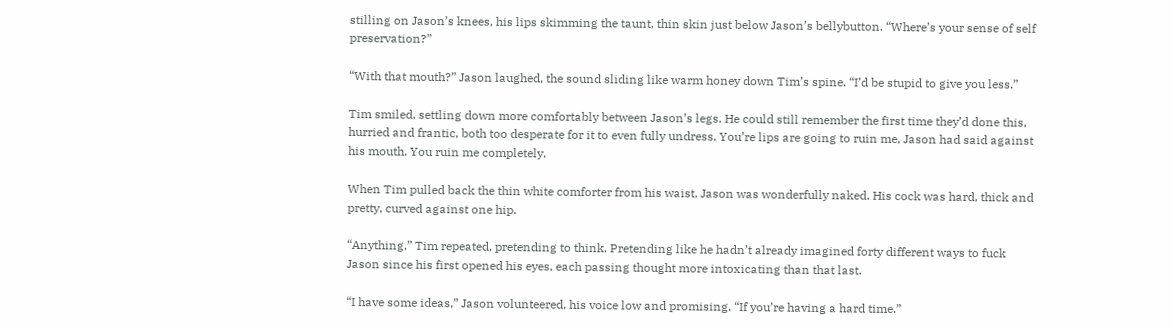stilling on Jason’s knees, his lips skimming the taunt, thin skin just below Jason’s bellybutton. “Where’s your sense of self preservation?”

“With that mouth?” Jason laughed, the sound sliding like warm honey down Tim’s spine. “I’d be stupid to give you less.”

Tim smiled, settling down more comfortably between Jason’s legs. He could still remember the first time they’d done this, hurried and frantic, both too desperate for it to even fully undress. You’re lips are going to ruin me, Jason had said against his mouth. You ruin me completely.

When Tim pulled back the thin white comforter from his waist, Jason was wonderfully naked. His cock was hard, thick and pretty, curved against one hip.

“Anything,” Tim repeated, pretending to think. Pretending like he hadn’t already imagined forty different ways to fuck Jason since his first opened his eyes, each passing thought more intoxicating than that last.

“I have some ideas,” Jason volunteered, his voice low and promising. “If you’re having a hard time.”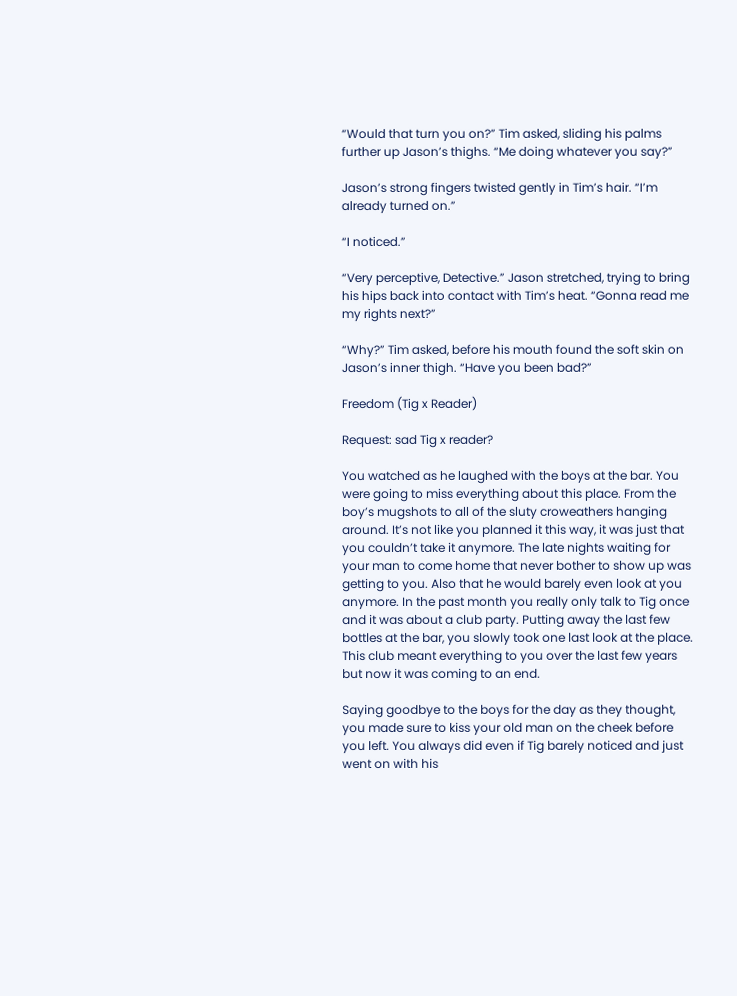“Would that turn you on?” Tim asked, sliding his palms further up Jason’s thighs. “Me doing whatever you say?”

Jason’s strong fingers twisted gently in Tim’s hair. “I’m already turned on.”

“I noticed.”

“Very perceptive, Detective.” Jason stretched, trying to bring his hips back into contact with Tim’s heat. “Gonna read me my rights next?”

“Why?” Tim asked, before his mouth found the soft skin on Jason’s inner thigh. “Have you been bad?”

Freedom (Tig x Reader)

Request: sad Tig x reader?

You watched as he laughed with the boys at the bar. You were going to miss everything about this place. From the boy’s mugshots to all of the sluty croweathers hanging around. It’s not like you planned it this way, it was just that you couldn’t take it anymore. The late nights waiting for your man to come home that never bother to show up was getting to you. Also that he would barely even look at you anymore. In the past month you really only talk to Tig once and it was about a club party. Putting away the last few bottles at the bar, you slowly took one last look at the place. This club meant everything to you over the last few years but now it was coming to an end.

Saying goodbye to the boys for the day as they thought, you made sure to kiss your old man on the cheek before you left. You always did even if Tig barely noticed and just went on with his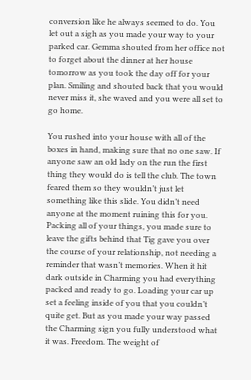conversion like he always seemed to do. You let out a sigh as you made your way to your parked car. Gemma shouted from her office not to forget about the dinner at her house tomorrow as you took the day off for your plan. Smiling and shouted back that you would never miss it, she waved and you were all set to go home.

You rushed into your house with all of the boxes in hand, making sure that no one saw. If anyone saw an old lady on the run the first thing they would do is tell the club. The town feared them so they wouldn’t just let something like this slide. You didn’t need anyone at the moment ruining this for you. Packing all of your things, you made sure to leave the gifts behind that Tig gave you over the course of your relationship, not needing a reminder that wasn’t memories. When it hit dark outside in Charming you had everything packed and ready to go. Loading your car up set a feeling inside of you that you couldn’t quite get. But as you made your way passed the Charming sign you fully understood what it was. Freedom. The weight of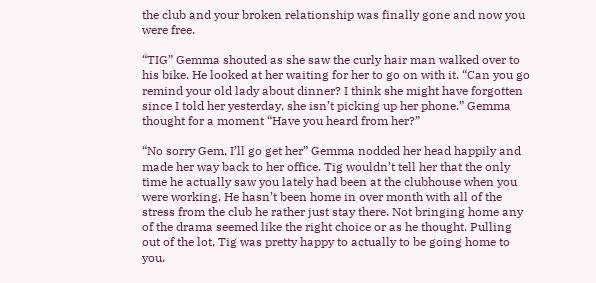the club and your broken relationship was finally gone and now you were free.

“TIG” Gemma shouted as she saw the curly hair man walked over to his bike. He looked at her waiting for her to go on with it. “Can you go remind your old lady about dinner? I think she might have forgotten since I told her yesterday, she isn’t picking up her phone.” Gemma thought for a moment “Have you heard from her?”

“No sorry Gem, I’ll go get her” Gemma nodded her head happily and made her way back to her office. Tig wouldn’t tell her that the only time he actually saw you lately had been at the clubhouse when you were working. He hasn’t been home in over month with all of the stress from the club he rather just stay there. Not bringing home any of the drama seemed like the right choice or as he thought. Pulling out of the lot, Tig was pretty happy to actually to be going home to you.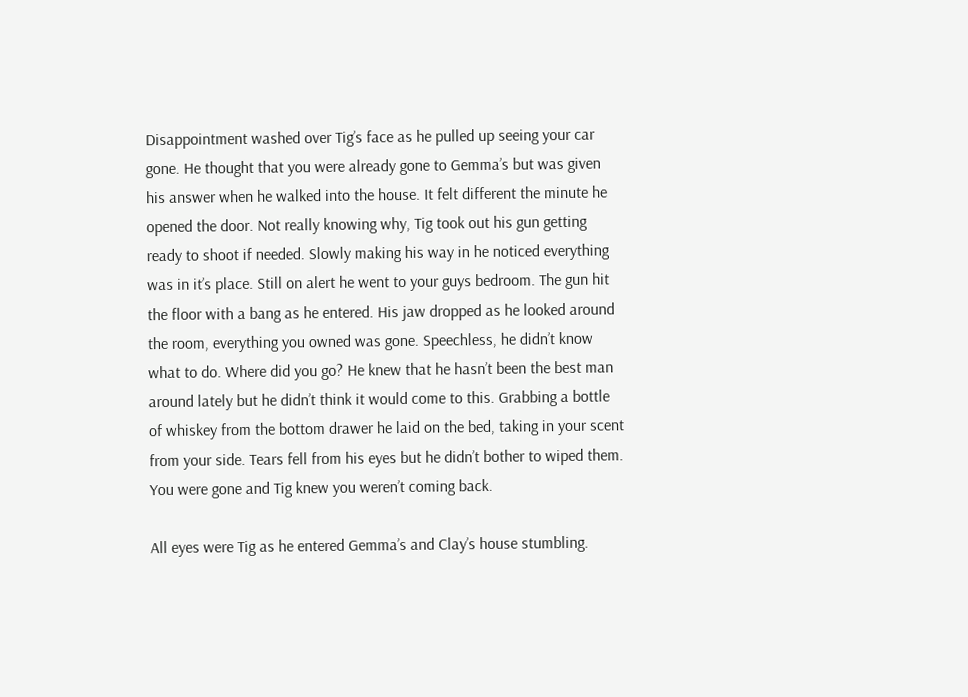Disappointment washed over Tig’s face as he pulled up seeing your car gone. He thought that you were already gone to Gemma’s but was given his answer when he walked into the house. It felt different the minute he opened the door. Not really knowing why, Tig took out his gun getting ready to shoot if needed. Slowly making his way in he noticed everything was in it’s place. Still on alert he went to your guys bedroom. The gun hit the floor with a bang as he entered. His jaw dropped as he looked around the room, everything you owned was gone. Speechless, he didn’t know what to do. Where did you go? He knew that he hasn’t been the best man around lately but he didn’t think it would come to this. Grabbing a bottle of whiskey from the bottom drawer he laid on the bed, taking in your scent from your side. Tears fell from his eyes but he didn’t bother to wiped them. You were gone and Tig knew you weren’t coming back.

All eyes were Tig as he entered Gemma’s and Clay’s house stumbling.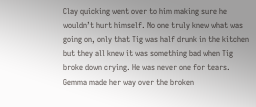Clay quicking went over to him making sure he wouldn’t hurt himself. No one truly knew what was going on, only that Tig was half drunk in the kitchen but they all knew it was something bad when Tig broke down crying. He was never one for tears. Gemma made her way over the broken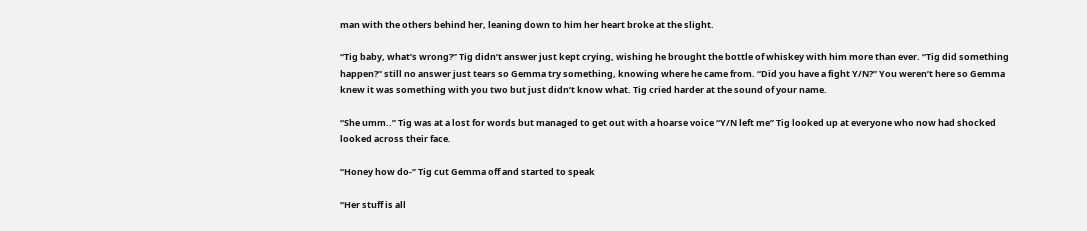man with the others behind her, leaning down to him her heart broke at the slight.

“Tig baby, what’s wrong?” Tig didn’t answer just kept crying, wishing he brought the bottle of whiskey with him more than ever. “Tig did something happen?” still no answer just tears so Gemma try something, knowing where he came from. “Did you have a fight Y/N?” You weren’t here so Gemma knew it was something with you two but just didn’t know what. Tig cried harder at the sound of your name.

“She umm..” Tig was at a lost for words but managed to get out with a hoarse voice “Y/N left me” Tig looked up at everyone who now had shocked looked across their face.

“Honey how do-” Tig cut Gemma off and started to speak

“Her stuff is all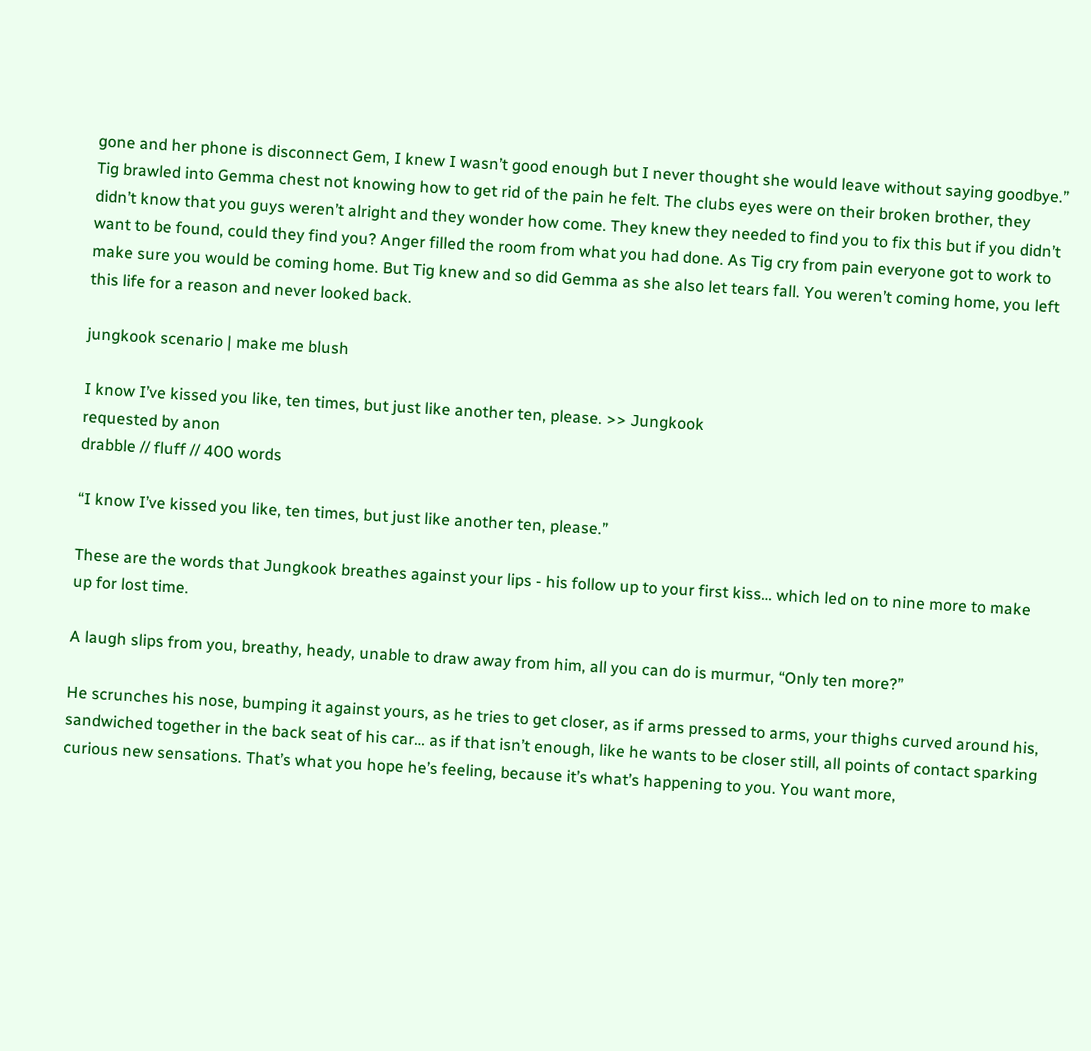gone and her phone is disconnect Gem, I knew I wasn’t good enough but I never thought she would leave without saying goodbye.” Tig brawled into Gemma chest not knowing how to get rid of the pain he felt. The clubs eyes were on their broken brother, they didn’t know that you guys weren’t alright and they wonder how come. They knew they needed to find you to fix this but if you didn’t want to be found, could they find you? Anger filled the room from what you had done. As Tig cry from pain everyone got to work to make sure you would be coming home. But Tig knew and so did Gemma as she also let tears fall. You weren’t coming home, you left this life for a reason and never looked back.

jungkook scenario | make me blush

I know I’ve kissed you like, ten times, but just like another ten, please. >> Jungkook
requested by anon
drabble // fluff // 400 words

“I know I’ve kissed you like, ten times, but just like another ten, please.”

These are the words that Jungkook breathes against your lips - his follow up to your first kiss… which led on to nine more to make up for lost time.

A laugh slips from you, breathy, heady, unable to draw away from him, all you can do is murmur, “Only ten more?”

He scrunches his nose, bumping it against yours, as he tries to get closer, as if arms pressed to arms, your thighs curved around his, sandwiched together in the back seat of his car… as if that isn’t enough, like he wants to be closer still, all points of contact sparking curious new sensations. That’s what you hope he’s feeling, because it’s what’s happening to you. You want more,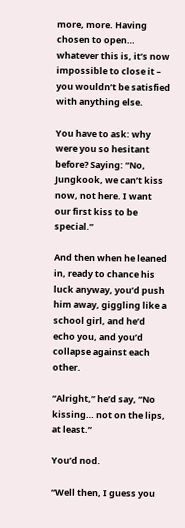more, more. Having chosen to open… whatever this is, it’s now impossible to close it – you wouldn’t be satisfied with anything else.

You have to ask: why were you so hesitant before? Saying: “No, Jungkook, we can’t kiss now, not here. I want our first kiss to be special.”

And then when he leaned in, ready to chance his luck anyway, you’d push him away, giggling like a school girl, and he’d echo you, and you’d collapse against each other.

“Alright,” he’d say, “No kissing… not on the lips, at least.”

You’d nod.

“Well then, I guess you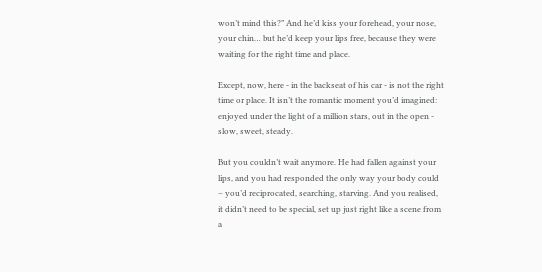won’t mind this?” And he’d kiss your forehead, your nose, your chin… but he’d keep your lips free, because they were waiting for the right time and place.

Except, now, here - in the backseat of his car - is not the right time or place. It isn’t the romantic moment you’d imagined: enjoyed under the light of a million stars, out in the open - slow, sweet, steady.

But you couldn’t wait anymore. He had fallen against your lips, and you had responded the only way your body could – you’d reciprocated, searching, starving. And you realised, it didn’t need to be special, set up just right like a scene from a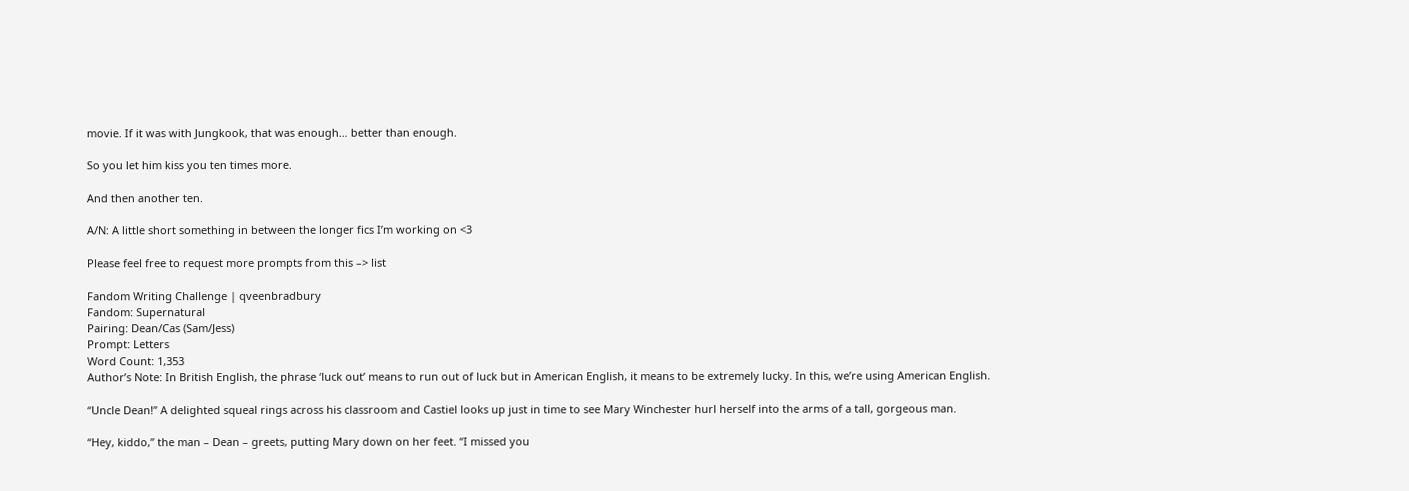movie. If it was with Jungkook, that was enough… better than enough.

So you let him kiss you ten times more.

And then another ten.

A/N: A little short something in between the longer fics I’m working on <3

Please feel free to request more prompts from this –> list

Fandom Writing Challenge | qveenbradbury
Fandom: Supernatural
Pairing: Dean/Cas (Sam/Jess)
Prompt: Letters
Word Count: 1,353
Author’s Note: In British English, the phrase ‘luck out’ means to run out of luck but in American English, it means to be extremely lucky. In this, we’re using American English.

“Uncle Dean!” A delighted squeal rings across his classroom and Castiel looks up just in time to see Mary Winchester hurl herself into the arms of a tall, gorgeous man.

“Hey, kiddo,” the man – Dean – greets, putting Mary down on her feet. “I missed you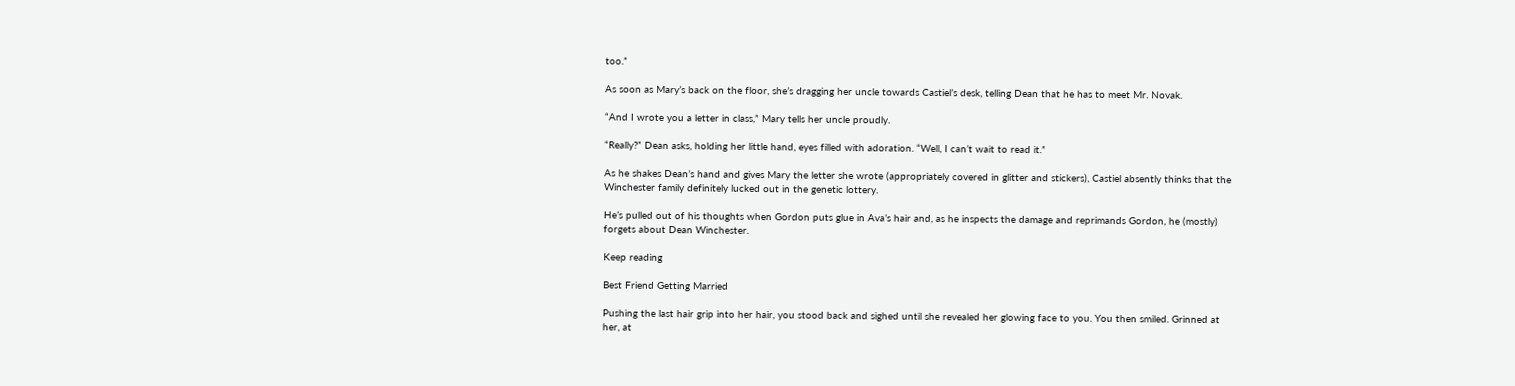too.”

As soon as Mary’s back on the floor, she’s dragging her uncle towards Castiel’s desk, telling Dean that he has to meet Mr. Novak.

“And I wrote you a letter in class,” Mary tells her uncle proudly.

“Really?” Dean asks, holding her little hand, eyes filled with adoration. “Well, I can’t wait to read it.”

As he shakes Dean’s hand and gives Mary the letter she wrote (appropriately covered in glitter and stickers), Castiel absently thinks that the Winchester family definitely lucked out in the genetic lottery.

He’s pulled out of his thoughts when Gordon puts glue in Ava’s hair and, as he inspects the damage and reprimands Gordon, he (mostly) forgets about Dean Winchester.

Keep reading

Best Friend Getting Married

Pushing the last hair grip into her hair, you stood back and sighed until she revealed her glowing face to you. You then smiled. Grinned at her, at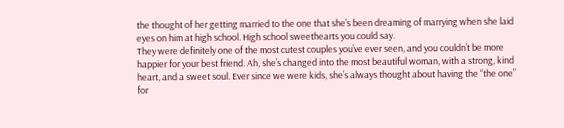the thought of her getting married to the one that she’s been dreaming of marrying when she laid eyes on him at high school. High school sweethearts you could say.
They were definitely one of the most cutest couples you’ve ever seen, and you couldn’t be more happier for your best friend. Ah, she’s changed into the most beautiful woman, with a strong, kind heart, and a sweet soul. Ever since we were kids, she’s always thought about having the “the one” for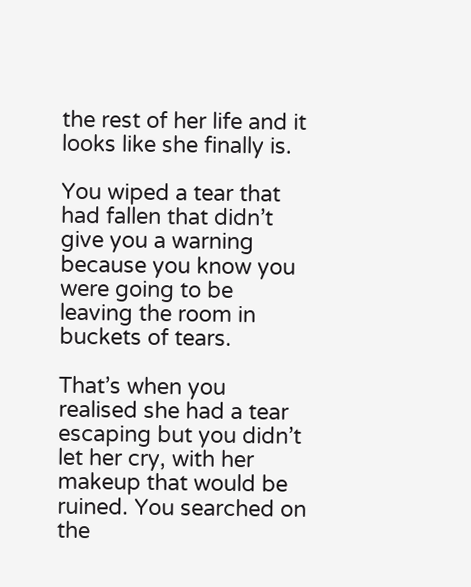the rest of her life and it looks like she finally is.

You wiped a tear that had fallen that didn’t give you a warning because you know you were going to be leaving the room in buckets of tears.

That’s when you realised she had a tear escaping but you didn’t let her cry, with her makeup that would be ruined. You searched on the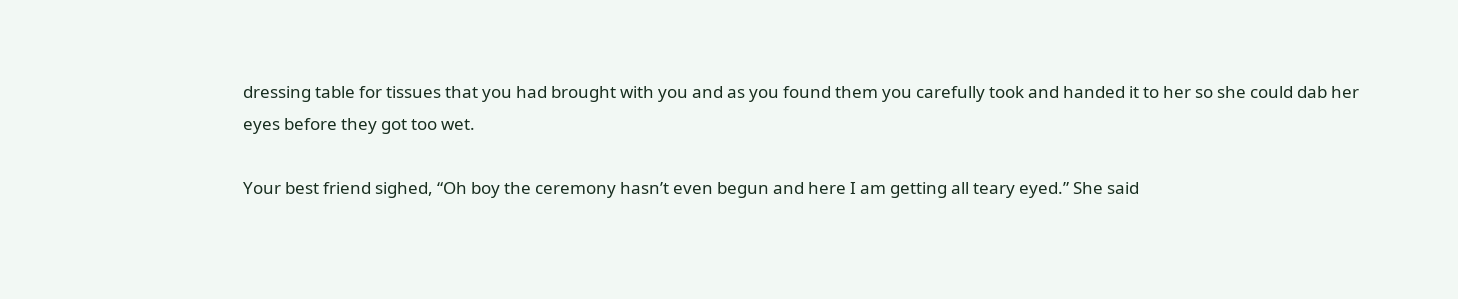dressing table for tissues that you had brought with you and as you found them you carefully took and handed it to her so she could dab her eyes before they got too wet.

Your best friend sighed, “Oh boy the ceremony hasn’t even begun and here I am getting all teary eyed.” She said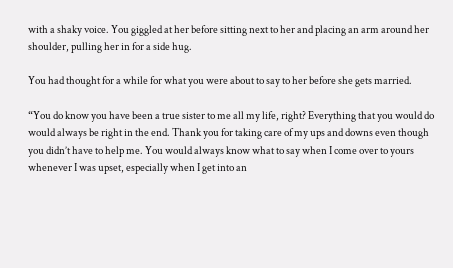with a shaky voice. You giggled at her before sitting next to her and placing an arm around her shoulder, pulling her in for a side hug.

You had thought for a while for what you were about to say to her before she gets married.

“You do know you have been a true sister to me all my life, right? Everything that you would do would always be right in the end. Thank you for taking care of my ups and downs even though you didn’t have to help me. You would always know what to say when I come over to yours whenever I was upset, especially when I get into an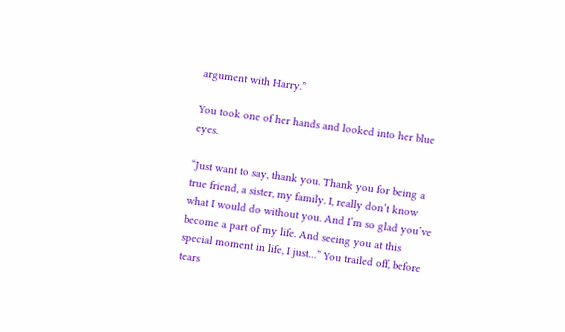argument with Harry.”

You took one of her hands and looked into her blue eyes.

“Just want to say, thank you. Thank you for being a true friend, a sister, my family. I, really don’t know what I would do without you. And I’m so glad you’ve become a part of my life. And seeing you at this special moment in life, I just…” You trailed off, before tears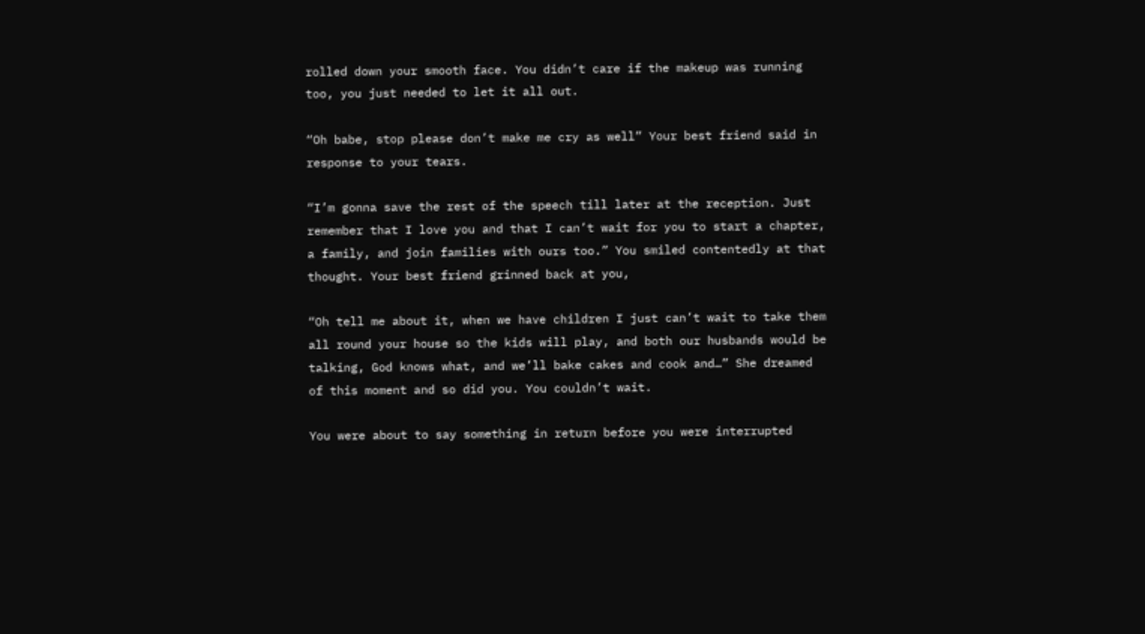rolled down your smooth face. You didn’t care if the makeup was running too, you just needed to let it all out.

“Oh babe, stop please don’t make me cry as well” Your best friend said in response to your tears.

“I’m gonna save the rest of the speech till later at the reception. Just remember that I love you and that I can’t wait for you to start a chapter, a family, and join families with ours too.” You smiled contentedly at that thought. Your best friend grinned back at you,

“Oh tell me about it, when we have children I just can’t wait to take them all round your house so the kids will play, and both our husbands would be talking, God knows what, and we’ll bake cakes and cook and…” She dreamed of this moment and so did you. You couldn’t wait.

You were about to say something in return before you were interrupted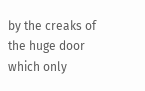by the creaks of the huge door which only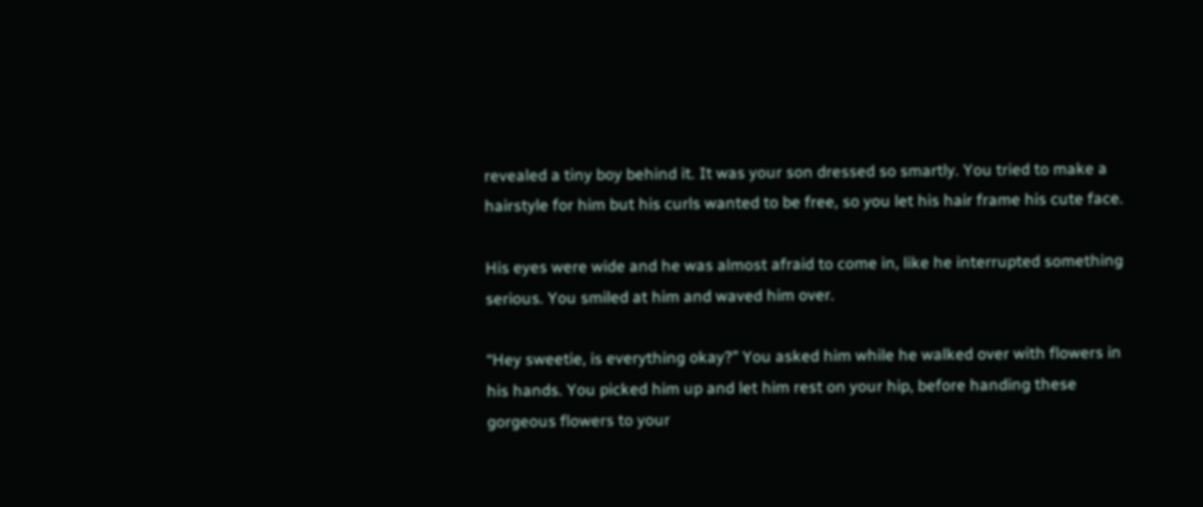revealed a tiny boy behind it. It was your son dressed so smartly. You tried to make a hairstyle for him but his curls wanted to be free, so you let his hair frame his cute face.

His eyes were wide and he was almost afraid to come in, like he interrupted something serious. You smiled at him and waved him over.

“Hey sweetie, is everything okay?” You asked him while he walked over with flowers in his hands. You picked him up and let him rest on your hip, before handing these gorgeous flowers to your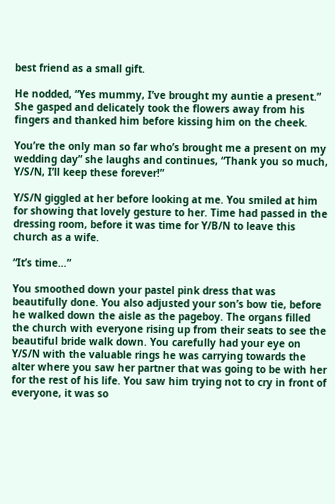best friend as a small gift.

He nodded, “Yes mummy, I’ve brought my auntie a present.” She gasped and delicately took the flowers away from his fingers and thanked him before kissing him on the cheek.

You’re the only man so far who’s brought me a present on my wedding day” she laughs and continues, “Thank you so much, Y/S/N, I’ll keep these forever!”

Y/S/N giggled at her before looking at me. You smiled at him for showing that lovely gesture to her. Time had passed in the dressing room, before it was time for Y/B/N to leave this church as a wife.

“It’s time…”

You smoothed down your pastel pink dress that was beautifully done. You also adjusted your son’s bow tie, before he walked down the aisle as the pageboy. The organs filled the church with everyone rising up from their seats to see the beautiful bride walk down. You carefully had your eye on Y/S/N with the valuable rings he was carrying towards the alter where you saw her partner that was going to be with her for the rest of his life. You saw him trying not to cry in front of everyone, it was so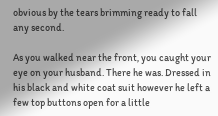obvious by the tears brimming ready to fall any second.

As you walked near the front, you caught your eye on your husband. There he was. Dressed in his black and white coat suit however he left a few top buttons open for a little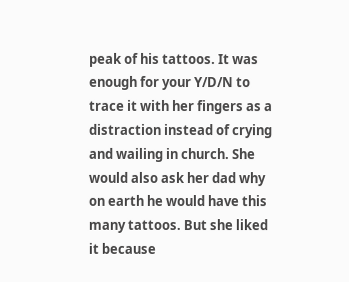peak of his tattoos. It was enough for your Y/D/N to trace it with her fingers as a distraction instead of crying and wailing in church. She would also ask her dad why on earth he would have this many tattoos. But she liked it because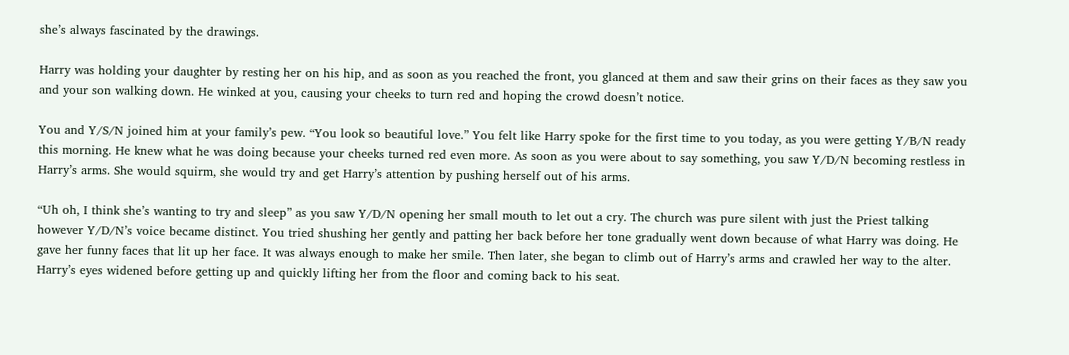she’s always fascinated by the drawings.

Harry was holding your daughter by resting her on his hip, and as soon as you reached the front, you glanced at them and saw their grins on their faces as they saw you and your son walking down. He winked at you, causing your cheeks to turn red and hoping the crowd doesn’t notice.

You and Y/S/N joined him at your family’s pew. “You look so beautiful love.” You felt like Harry spoke for the first time to you today, as you were getting Y/B/N ready this morning. He knew what he was doing because your cheeks turned red even more. As soon as you were about to say something, you saw Y/D/N becoming restless in Harry’s arms. She would squirm, she would try and get Harry’s attention by pushing herself out of his arms.

“Uh oh, I think she’s wanting to try and sleep” as you saw Y/D/N opening her small mouth to let out a cry. The church was pure silent with just the Priest talking however Y/D/N’s voice became distinct. You tried shushing her gently and patting her back before her tone gradually went down because of what Harry was doing. He gave her funny faces that lit up her face. It was always enough to make her smile. Then later, she began to climb out of Harry’s arms and crawled her way to the alter. Harry’s eyes widened before getting up and quickly lifting her from the floor and coming back to his seat.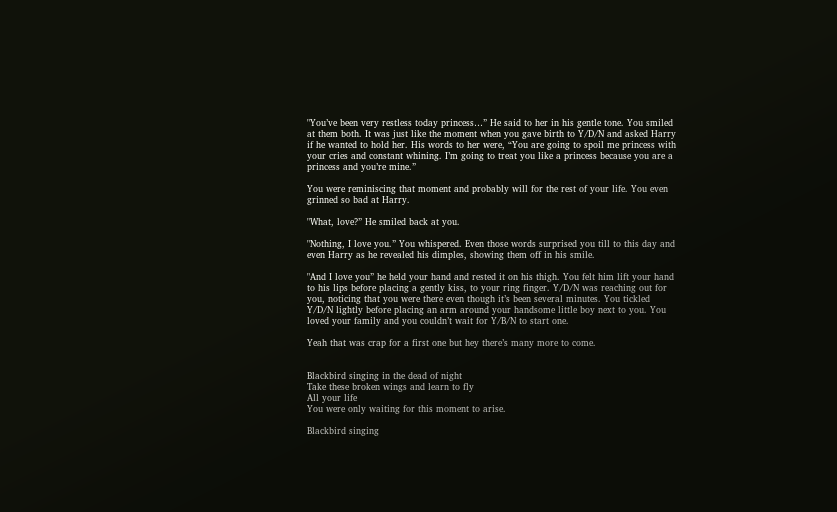"You’ve been very restless today princess…” He said to her in his gentle tone. You smiled at them both. It was just like the moment when you gave birth to Y/D/N and asked Harry if he wanted to hold her. His words to her were, “You are going to spoil me princess with your cries and constant whining. I’m going to treat you like a princess because you are a princess and you’re mine.”

You were reminiscing that moment and probably will for the rest of your life. You even grinned so bad at Harry.

"What, love?” He smiled back at you.

"Nothing, I love you.” You whispered. Even those words surprised you till to this day and even Harry as he revealed his dimples, showing them off in his smile.

"And I love you” he held your hand and rested it on his thigh. You felt him lift your hand to his lips before placing a gently kiss, to your ring finger. Y/D/N was reaching out for you, noticing that you were there even though it’s been several minutes. You tickled Y/D/N lightly before placing an arm around your handsome little boy next to you. You loved your family and you couldn’t wait for Y/B/N to start one.

Yeah that was crap for a first one but hey there’s many more to come.


Blackbird singing in the dead of night
Take these broken wings and learn to fly
All your life
You were only waiting for this moment to arise.

Blackbird singing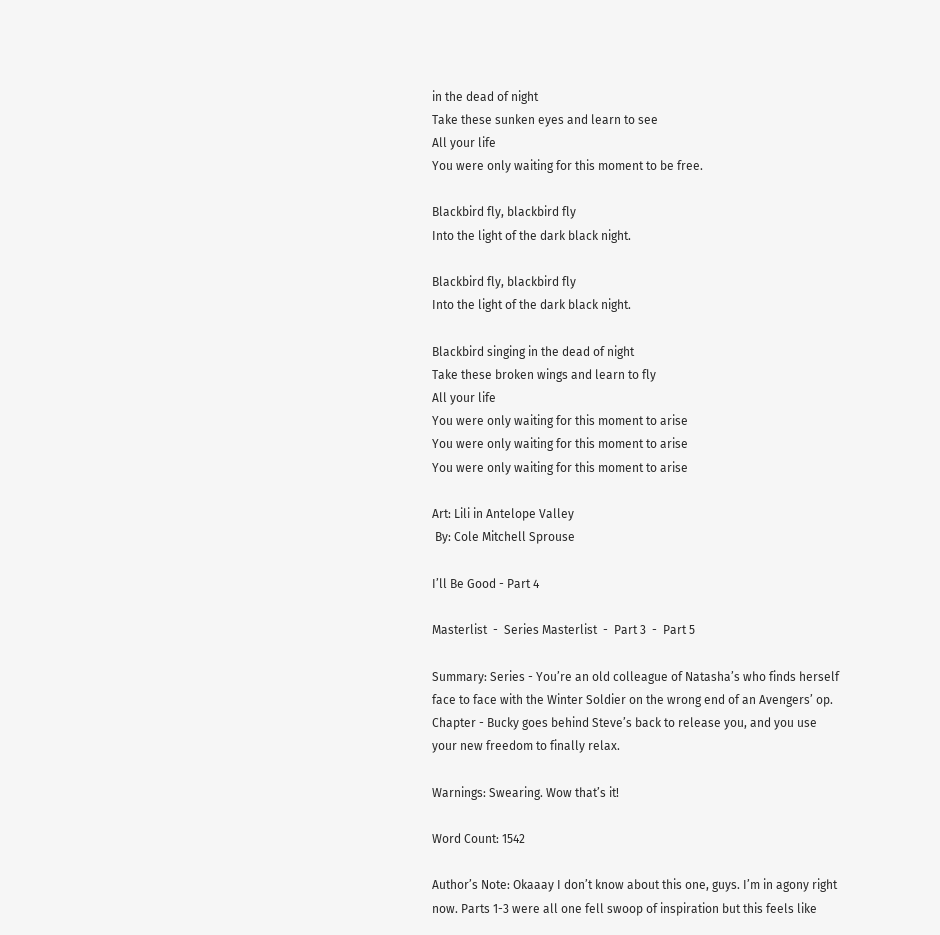in the dead of night
Take these sunken eyes and learn to see
All your life
You were only waiting for this moment to be free.

Blackbird fly, blackbird fly
Into the light of the dark black night.

Blackbird fly, blackbird fly
Into the light of the dark black night.

Blackbird singing in the dead of night
Take these broken wings and learn to fly
All your life
You were only waiting for this moment to arise
You were only waiting for this moment to arise
You were only waiting for this moment to arise

Art: Lili in Antelope Valley
 By: Cole Mitchell Sprouse

I’ll Be Good - Part 4

Masterlist  -  Series Masterlist  -  Part 3  -  Part 5

Summary: Series - You’re an old colleague of Natasha’s who finds herself face to face with the Winter Soldier on the wrong end of an Avengers’ op. Chapter - Bucky goes behind Steve’s back to release you, and you use your new freedom to finally relax.

Warnings: Swearing. Wow that’s it!

Word Count: 1542

Author’s Note: Okaaay I don’t know about this one, guys. I’m in agony right now. Parts 1-3 were all one fell swoop of inspiration but this feels like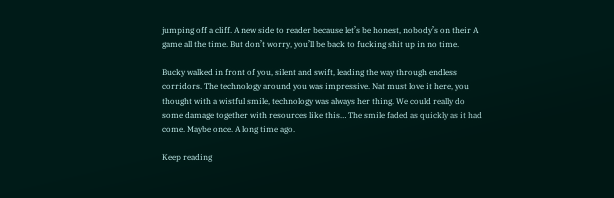jumping off a cliff. A new side to reader because let’s be honest, nobody’s on their A game all the time. But don’t worry, you’ll be back to fucking shit up in no time.

Bucky walked in front of you, silent and swift, leading the way through endless corridors. The technology around you was impressive. Nat must love it here, you thought with a wistful smile, technology was always her thing. We could really do some damage together with resources like this… The smile faded as quickly as it had come. Maybe once. A long time ago.

Keep reading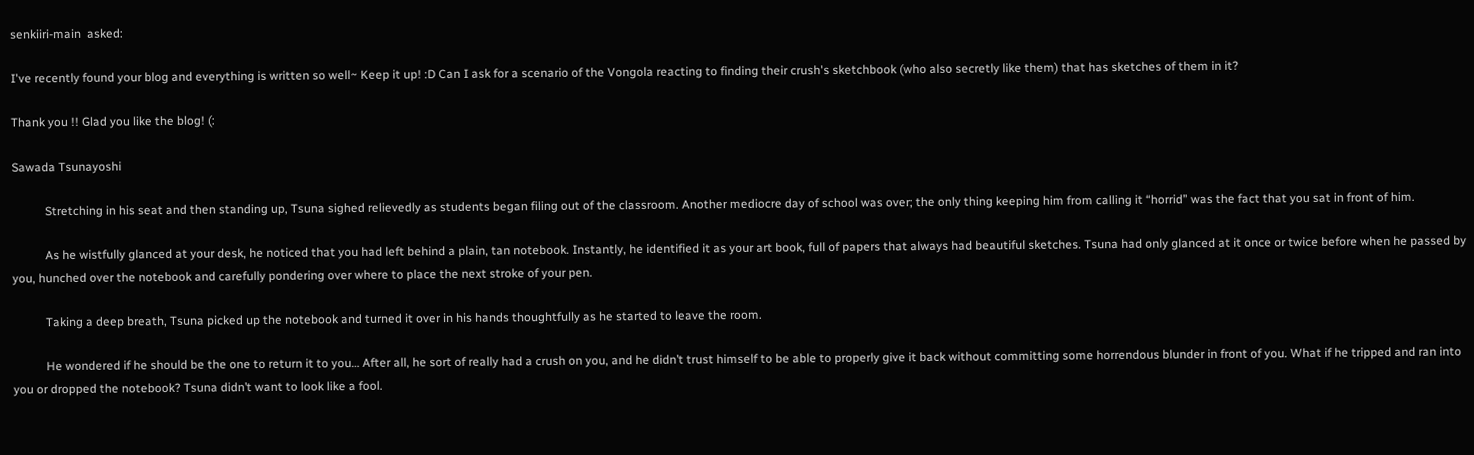senkiiri-main  asked:

I've recently found your blog and everything is written so well~ Keep it up! :D Can I ask for a scenario of the Vongola reacting to finding their crush's sketchbook (who also secretly like them) that has sketches of them in it?

Thank you !! Glad you like the blog! (:

Sawada Tsunayoshi

           Stretching in his seat and then standing up, Tsuna sighed relievedly as students began filing out of the classroom. Another mediocre day of school was over; the only thing keeping him from calling it “horrid” was the fact that you sat in front of him.

           As he wistfully glanced at your desk, he noticed that you had left behind a plain, tan notebook. Instantly, he identified it as your art book, full of papers that always had beautiful sketches. Tsuna had only glanced at it once or twice before when he passed by you, hunched over the notebook and carefully pondering over where to place the next stroke of your pen.

           Taking a deep breath, Tsuna picked up the notebook and turned it over in his hands thoughtfully as he started to leave the room.

           He wondered if he should be the one to return it to you… After all, he sort of really had a crush on you, and he didn’t trust himself to be able to properly give it back without committing some horrendous blunder in front of you. What if he tripped and ran into you or dropped the notebook? Tsuna didn’t want to look like a fool.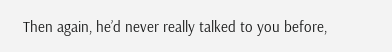Then again, he’d never really talked to you before,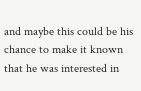and maybe this could be his chance to make it known that he was interested in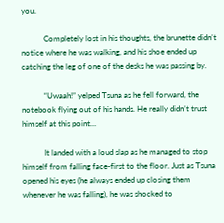you.

           Completely lost in his thoughts, the brunette didn’t notice where he was walking, and his shoe ended up catching the leg of one of the desks he was passing by.

           “Uwaah!” yelped Tsuna as he fell forward, the notebook flying out of his hands. He really didn’t trust himself at this point…

           It landed with a loud slap as he managed to stop himself from falling face-first to the floor. Just as Tsuna opened his eyes (he always ended up closing them whenever he was falling), he was shocked to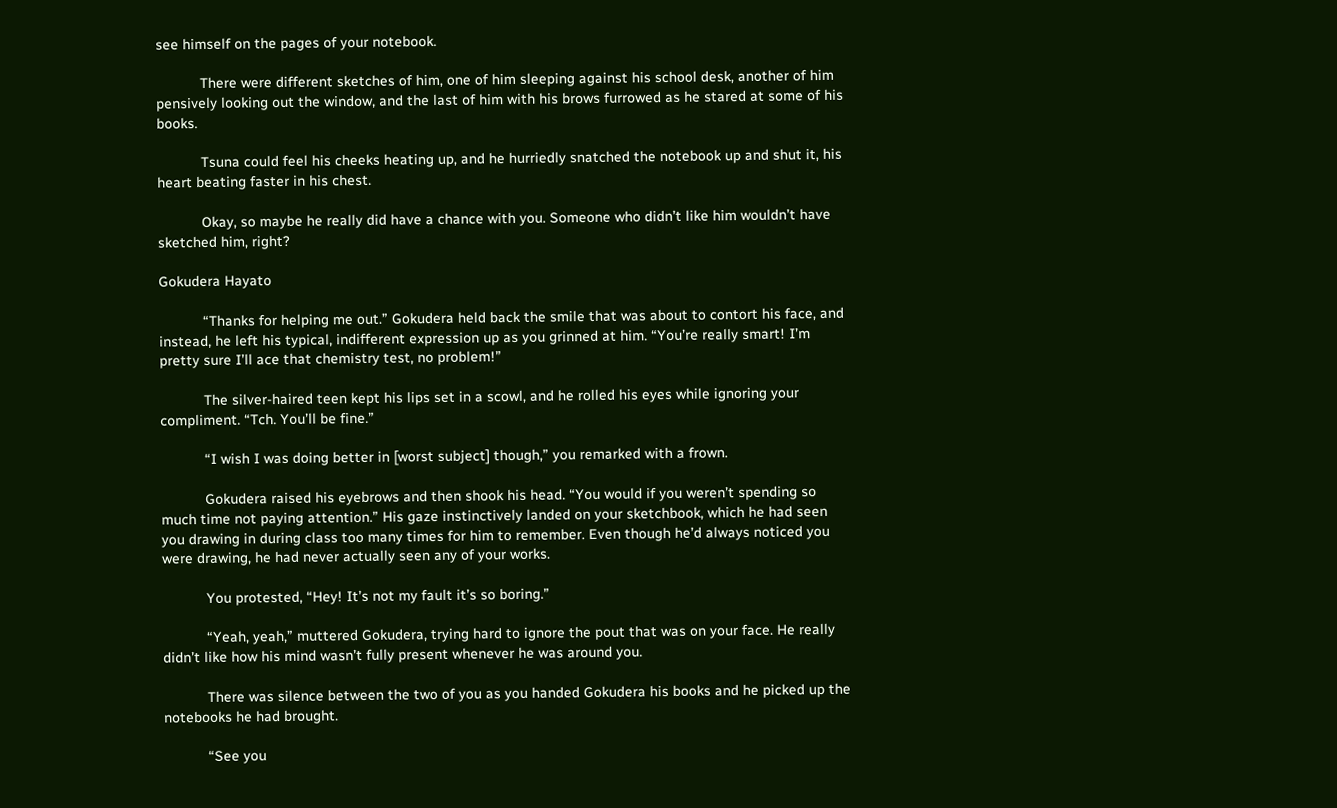see himself on the pages of your notebook.

           There were different sketches of him, one of him sleeping against his school desk, another of him pensively looking out the window, and the last of him with his brows furrowed as he stared at some of his books.

           Tsuna could feel his cheeks heating up, and he hurriedly snatched the notebook up and shut it, his heart beating faster in his chest.

           Okay, so maybe he really did have a chance with you. Someone who didn’t like him wouldn’t have sketched him, right?

Gokudera Hayato

           “Thanks for helping me out.” Gokudera held back the smile that was about to contort his face, and instead, he left his typical, indifferent expression up as you grinned at him. “You’re really smart! I’m pretty sure I’ll ace that chemistry test, no problem!”

           The silver-haired teen kept his lips set in a scowl, and he rolled his eyes while ignoring your compliment. “Tch. You’ll be fine.”

           “I wish I was doing better in [worst subject] though,” you remarked with a frown.

           Gokudera raised his eyebrows and then shook his head. “You would if you weren’t spending so much time not paying attention.” His gaze instinctively landed on your sketchbook, which he had seen you drawing in during class too many times for him to remember. Even though he’d always noticed you were drawing, he had never actually seen any of your works.

           You protested, “Hey! It’s not my fault it’s so boring.”

           “Yeah, yeah,” muttered Gokudera, trying hard to ignore the pout that was on your face. He really didn’t like how his mind wasn’t fully present whenever he was around you.

           There was silence between the two of you as you handed Gokudera his books and he picked up the notebooks he had brought.

           “See you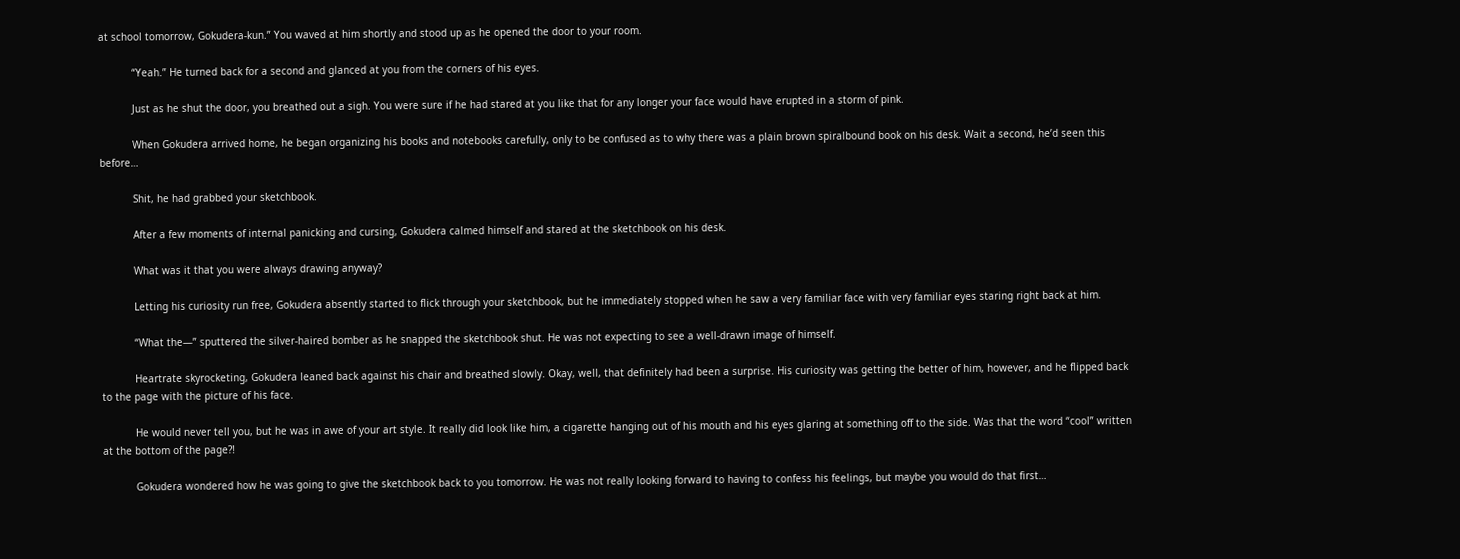at school tomorrow, Gokudera-kun.” You waved at him shortly and stood up as he opened the door to your room.

           “Yeah.” He turned back for a second and glanced at you from the corners of his eyes.

           Just as he shut the door, you breathed out a sigh. You were sure if he had stared at you like that for any longer your face would have erupted in a storm of pink.

           When Gokudera arrived home, he began organizing his books and notebooks carefully, only to be confused as to why there was a plain brown spiralbound book on his desk. Wait a second, he’d seen this before…

           Shit, he had grabbed your sketchbook.

           After a few moments of internal panicking and cursing, Gokudera calmed himself and stared at the sketchbook on his desk.

           What was it that you were always drawing anyway?

           Letting his curiosity run free, Gokudera absently started to flick through your sketchbook, but he immediately stopped when he saw a very familiar face with very familiar eyes staring right back at him.

           “What the—” sputtered the silver-haired bomber as he snapped the sketchbook shut. He was not expecting to see a well-drawn image of himself.

           Heartrate skyrocketing, Gokudera leaned back against his chair and breathed slowly. Okay, well, that definitely had been a surprise. His curiosity was getting the better of him, however, and he flipped back to the page with the picture of his face.

           He would never tell you, but he was in awe of your art style. It really did look like him, a cigarette hanging out of his mouth and his eyes glaring at something off to the side. Was that the word “cool” written at the bottom of the page?!

           Gokudera wondered how he was going to give the sketchbook back to you tomorrow. He was not really looking forward to having to confess his feelings, but maybe you would do that first…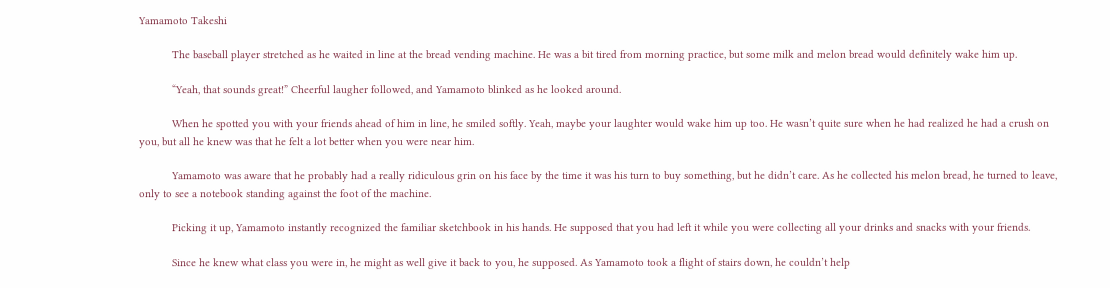Yamamoto Takeshi

           The baseball player stretched as he waited in line at the bread vending machine. He was a bit tired from morning practice, but some milk and melon bread would definitely wake him up.

           “Yeah, that sounds great!” Cheerful laugher followed, and Yamamoto blinked as he looked around.

           When he spotted you with your friends ahead of him in line, he smiled softly. Yeah, maybe your laughter would wake him up too. He wasn’t quite sure when he had realized he had a crush on you, but all he knew was that he felt a lot better when you were near him.

           Yamamoto was aware that he probably had a really ridiculous grin on his face by the time it was his turn to buy something, but he didn’t care. As he collected his melon bread, he turned to leave, only to see a notebook standing against the foot of the machine.

           Picking it up, Yamamoto instantly recognized the familiar sketchbook in his hands. He supposed that you had left it while you were collecting all your drinks and snacks with your friends.

           Since he knew what class you were in, he might as well give it back to you, he supposed. As Yamamoto took a flight of stairs down, he couldn’t help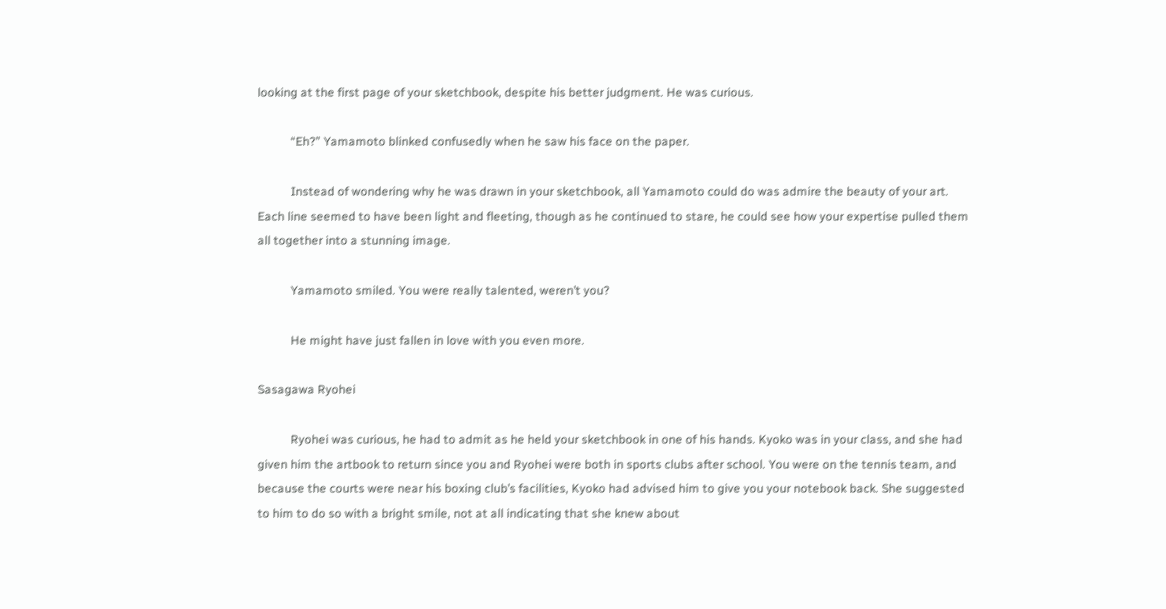looking at the first page of your sketchbook, despite his better judgment. He was curious.

           “Eh?” Yamamoto blinked confusedly when he saw his face on the paper.

           Instead of wondering why he was drawn in your sketchbook, all Yamamoto could do was admire the beauty of your art. Each line seemed to have been light and fleeting, though as he continued to stare, he could see how your expertise pulled them all together into a stunning image.

           Yamamoto smiled. You were really talented, weren’t you?

           He might have just fallen in love with you even more.

Sasagawa Ryohei

           Ryohei was curious, he had to admit as he held your sketchbook in one of his hands. Kyoko was in your class, and she had given him the artbook to return since you and Ryohei were both in sports clubs after school. You were on the tennis team, and because the courts were near his boxing club’s facilities, Kyoko had advised him to give you your notebook back. She suggested to him to do so with a bright smile, not at all indicating that she knew about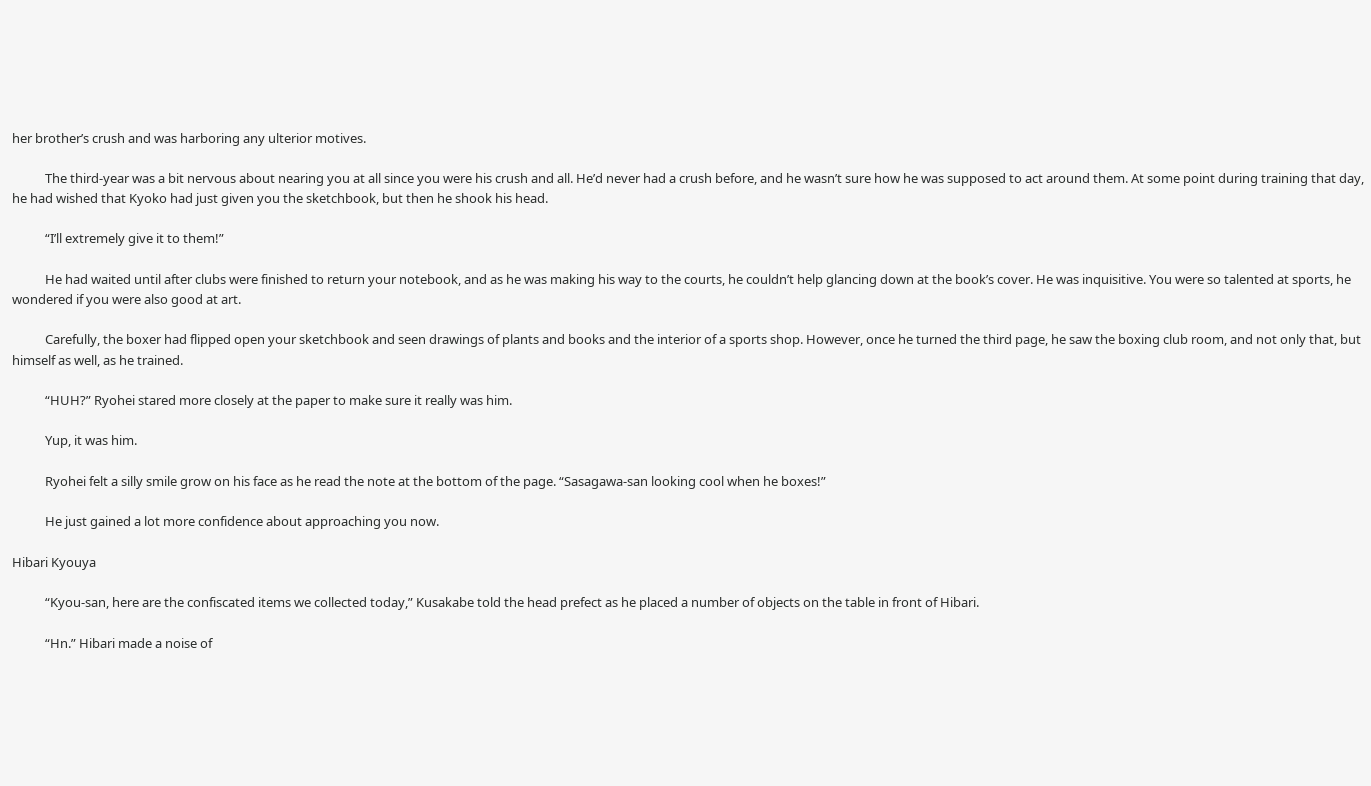her brother’s crush and was harboring any ulterior motives.

           The third-year was a bit nervous about nearing you at all since you were his crush and all. He’d never had a crush before, and he wasn’t sure how he was supposed to act around them. At some point during training that day, he had wished that Kyoko had just given you the sketchbook, but then he shook his head.

           “I’ll extremely give it to them!”

           He had waited until after clubs were finished to return your notebook, and as he was making his way to the courts, he couldn’t help glancing down at the book’s cover. He was inquisitive. You were so talented at sports, he wondered if you were also good at art.

           Carefully, the boxer had flipped open your sketchbook and seen drawings of plants and books and the interior of a sports shop. However, once he turned the third page, he saw the boxing club room, and not only that, but himself as well, as he trained.

           “HUH?” Ryohei stared more closely at the paper to make sure it really was him.

           Yup, it was him.

           Ryohei felt a silly smile grow on his face as he read the note at the bottom of the page. “Sasagawa-san looking cool when he boxes!”

           He just gained a lot more confidence about approaching you now.

Hibari Kyouya

           “Kyou-san, here are the confiscated items we collected today,” Kusakabe told the head prefect as he placed a number of objects on the table in front of Hibari.

           “Hn.” Hibari made a noise of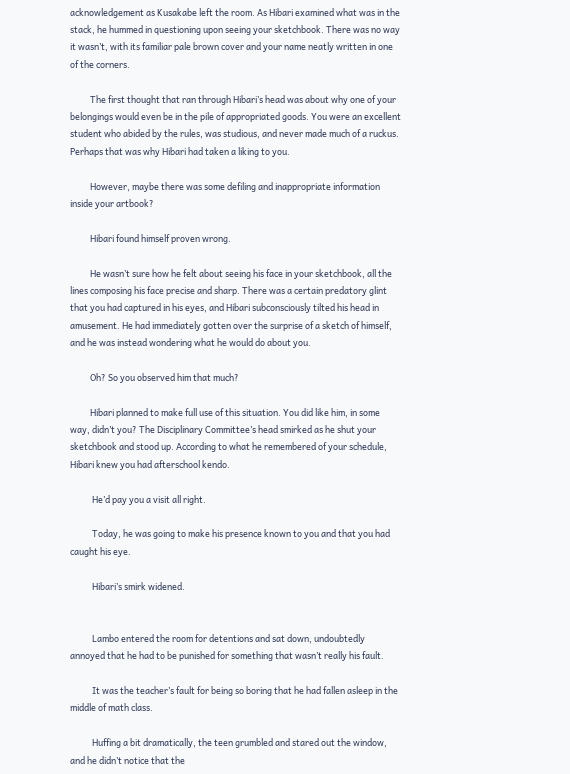acknowledgement as Kusakabe left the room. As Hibari examined what was in the stack, he hummed in questioning upon seeing your sketchbook. There was no way it wasn’t, with its familiar pale brown cover and your name neatly written in one of the corners.

          The first thought that ran through Hibari’s head was about why one of your belongings would even be in the pile of appropriated goods. You were an excellent student who abided by the rules, was studious, and never made much of a ruckus. Perhaps that was why Hibari had taken a liking to you.

          However, maybe there was some defiling and inappropriate information inside your artbook?

          Hibari found himself proven wrong.

          He wasn’t sure how he felt about seeing his face in your sketchbook, all the lines composing his face precise and sharp. There was a certain predatory glint that you had captured in his eyes, and Hibari subconsciously tilted his head in amusement. He had immediately gotten over the surprise of a sketch of himself, and he was instead wondering what he would do about you.

          Oh? So you observed him that much?

          Hibari planned to make full use of this situation. You did like him, in some way, didn’t you? The Disciplinary Committee’s head smirked as he shut your sketchbook and stood up. According to what he remembered of your schedule, Hibari knew you had afterschool kendo.

           He’d pay you a visit all right.

           Today, he was going to make his presence known to you and that you had caught his eye.

           Hibari’s smirk widened.


           Lambo entered the room for detentions and sat down, undoubtedly annoyed that he had to be punished for something that wasn’t really his fault.

           It was the teacher’s fault for being so boring that he had fallen asleep in the middle of math class.

           Huffing a bit dramatically, the teen grumbled and stared out the window, and he didn’t notice that the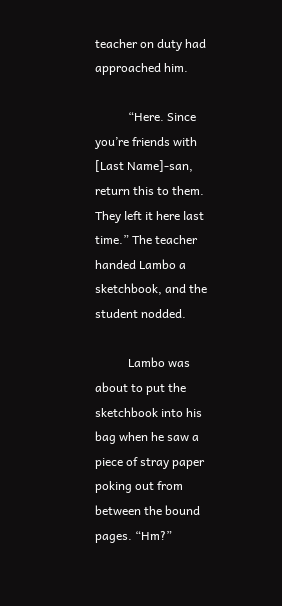teacher on duty had approached him.

           “Here. Since you’re friends with [Last Name]-san, return this to them. They left it here last time.” The teacher handed Lambo a sketchbook, and the student nodded.

           Lambo was about to put the sketchbook into his bag when he saw a piece of stray paper poking out from between the bound pages. “Hm?”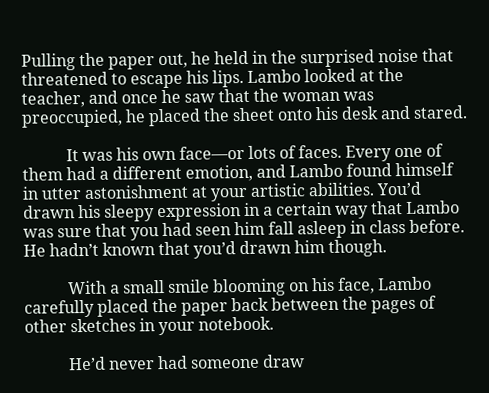Pulling the paper out, he held in the surprised noise that threatened to escape his lips. Lambo looked at the teacher, and once he saw that the woman was preoccupied, he placed the sheet onto his desk and stared.

           It was his own face—or lots of faces. Every one of them had a different emotion, and Lambo found himself in utter astonishment at your artistic abilities. You’d drawn his sleepy expression in a certain way that Lambo was sure that you had seen him fall asleep in class before. He hadn’t known that you’d drawn him though.

           With a small smile blooming on his face, Lambo carefully placed the paper back between the pages of other sketches in your notebook.

           He’d never had someone draw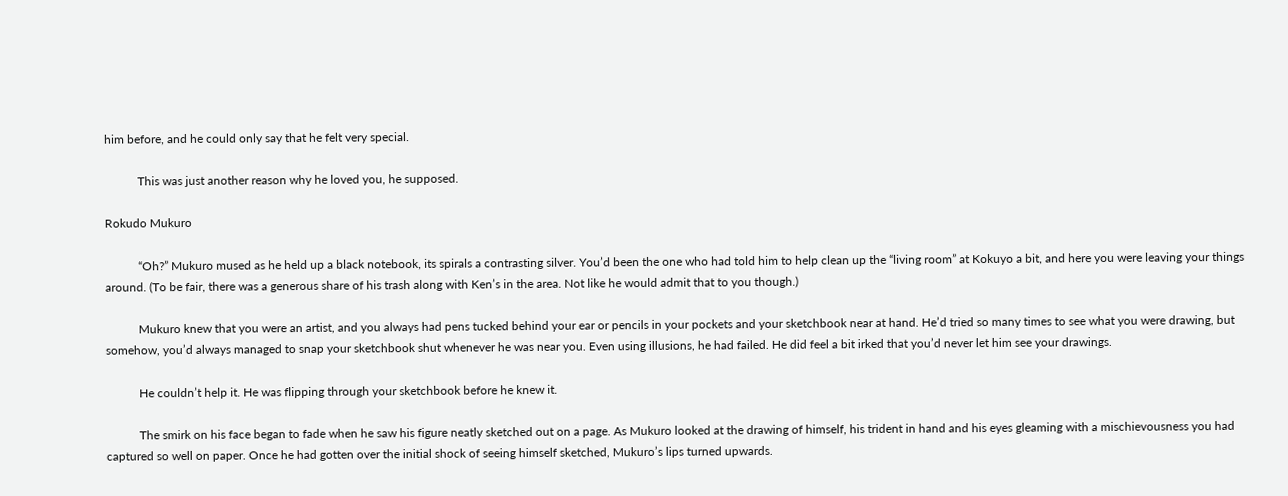him before, and he could only say that he felt very special.

           This was just another reason why he loved you, he supposed.

Rokudo Mukuro

           “Oh?” Mukuro mused as he held up a black notebook, its spirals a contrasting silver. You’d been the one who had told him to help clean up the “living room” at Kokuyo a bit, and here you were leaving your things around. (To be fair, there was a generous share of his trash along with Ken’s in the area. Not like he would admit that to you though.)

           Mukuro knew that you were an artist, and you always had pens tucked behind your ear or pencils in your pockets and your sketchbook near at hand. He’d tried so many times to see what you were drawing, but somehow, you’d always managed to snap your sketchbook shut whenever he was near you. Even using illusions, he had failed. He did feel a bit irked that you’d never let him see your drawings.

           He couldn’t help it. He was flipping through your sketchbook before he knew it.

           The smirk on his face began to fade when he saw his figure neatly sketched out on a page. As Mukuro looked at the drawing of himself, his trident in hand and his eyes gleaming with a mischievousness you had captured so well on paper. Once he had gotten over the initial shock of seeing himself sketched, Mukuro’s lips turned upwards.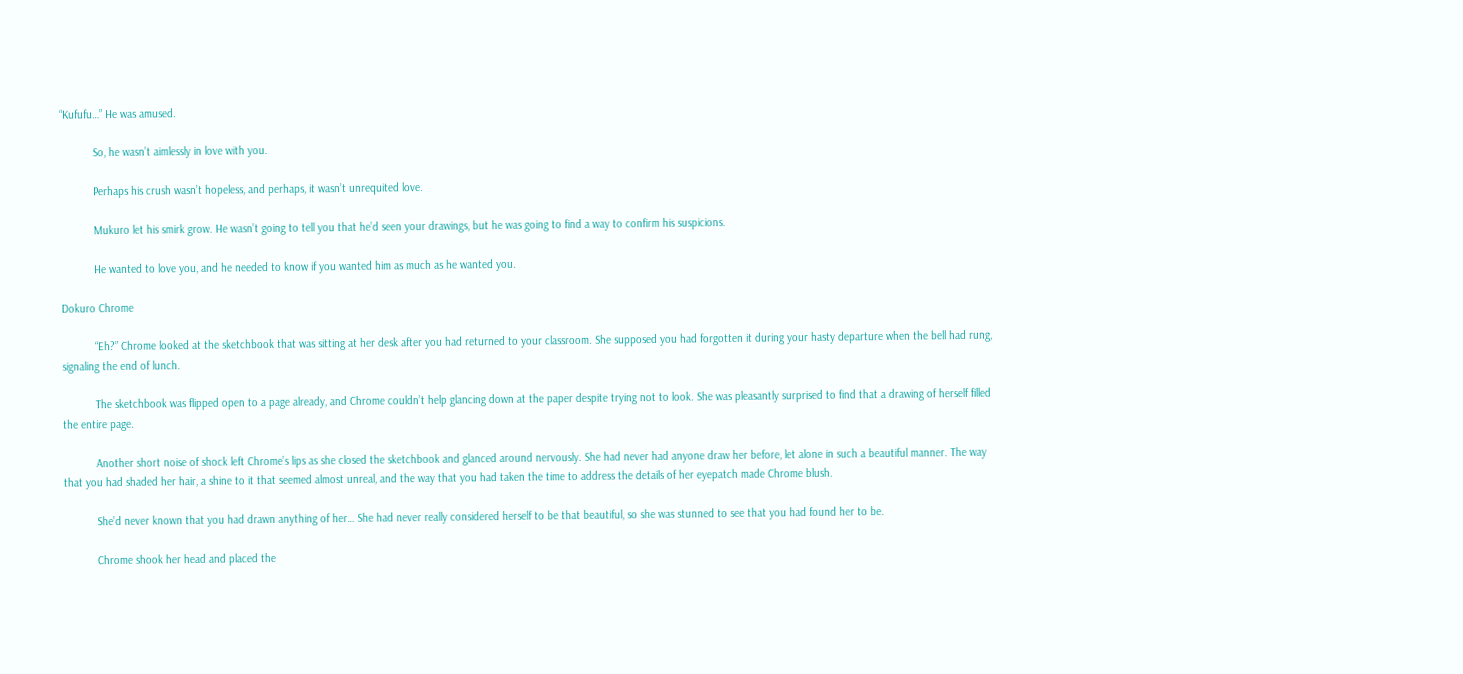“Kufufu…” He was amused.

           So, he wasn’t aimlessly in love with you.

           Perhaps his crush wasn’t hopeless, and perhaps, it wasn’t unrequited love.

           Mukuro let his smirk grow. He wasn’t going to tell you that he’d seen your drawings, but he was going to find a way to confirm his suspicions.

           He wanted to love you, and he needed to know if you wanted him as much as he wanted you.

Dokuro Chrome

           “Eh?” Chrome looked at the sketchbook that was sitting at her desk after you had returned to your classroom. She supposed you had forgotten it during your hasty departure when the bell had rung, signaling the end of lunch.

           The sketchbook was flipped open to a page already, and Chrome couldn’t help glancing down at the paper despite trying not to look. She was pleasantly surprised to find that a drawing of herself filled the entire page.

           Another short noise of shock left Chrome’s lips as she closed the sketchbook and glanced around nervously. She had never had anyone draw her before, let alone in such a beautiful manner. The way that you had shaded her hair, a shine to it that seemed almost unreal, and the way that you had taken the time to address the details of her eyepatch made Chrome blush.

           She’d never known that you had drawn anything of her… She had never really considered herself to be that beautiful, so she was stunned to see that you had found her to be.

           Chrome shook her head and placed the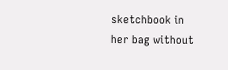sketchbook in her bag without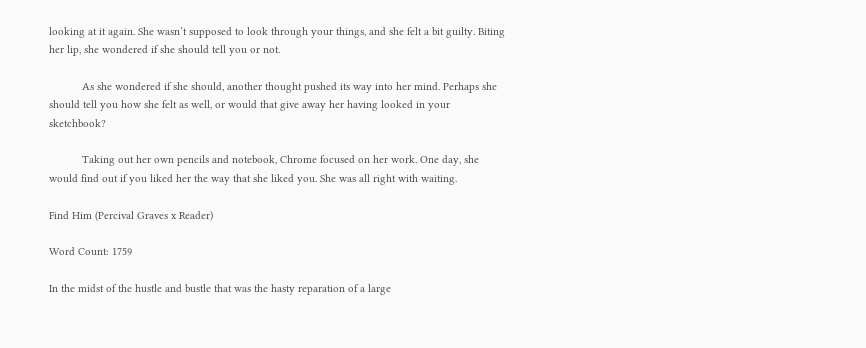looking at it again. She wasn’t supposed to look through your things, and she felt a bit guilty. Biting her lip, she wondered if she should tell you or not.

           As she wondered if she should, another thought pushed its way into her mind. Perhaps she should tell you how she felt as well, or would that give away her having looked in your sketchbook?

           Taking out her own pencils and notebook, Chrome focused on her work. One day, she would find out if you liked her the way that she liked you. She was all right with waiting.

Find Him (Percival Graves x Reader)

Word Count: 1759

In the midst of the hustle and bustle that was the hasty reparation of a large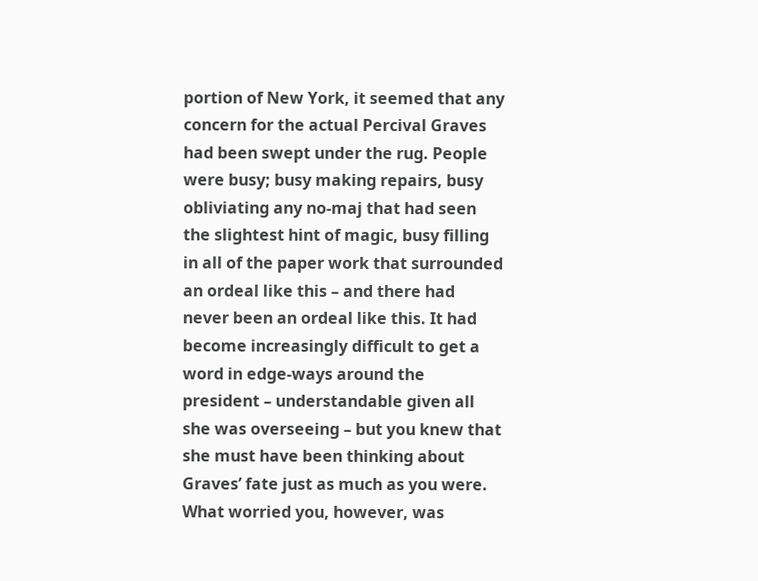portion of New York, it seemed that any concern for the actual Percival Graves had been swept under the rug. People were busy; busy making repairs, busy obliviating any no-maj that had seen the slightest hint of magic, busy filling in all of the paper work that surrounded an ordeal like this – and there had never been an ordeal like this. It had become increasingly difficult to get a word in edge-ways around the president – understandable given all she was overseeing – but you knew that she must have been thinking about Graves’ fate just as much as you were. What worried you, however, was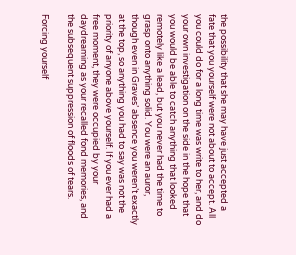the possibility that she may have just accepted a fate that you yourself were not about to accept. All you could do for a long time was write to her, and do your own investigation on the side in the hope that you would be able to catch anything that looked remotely like a lead, but you never had the time to grasp onto anything solid. You were an auror, though even in Graves’ absence you weren’t exactly at the top, so anything you had to say was not the priority of anyone above yourself. If you ever had a free moment, they were occupied by your daydreaming as your recalled fond memories, and the subsequent suppression of floods of tears.

Forcing yourself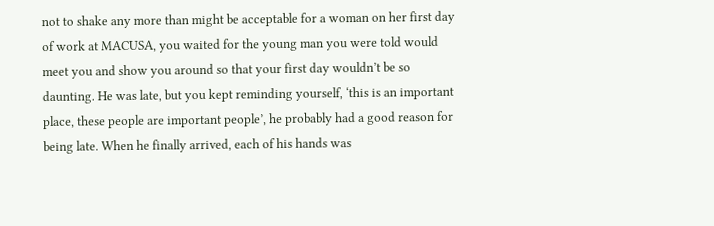not to shake any more than might be acceptable for a woman on her first day of work at MACUSA, you waited for the young man you were told would meet you and show you around so that your first day wouldn’t be so daunting. He was late, but you kept reminding yourself, ‘this is an important place, these people are important people’, he probably had a good reason for being late. When he finally arrived, each of his hands was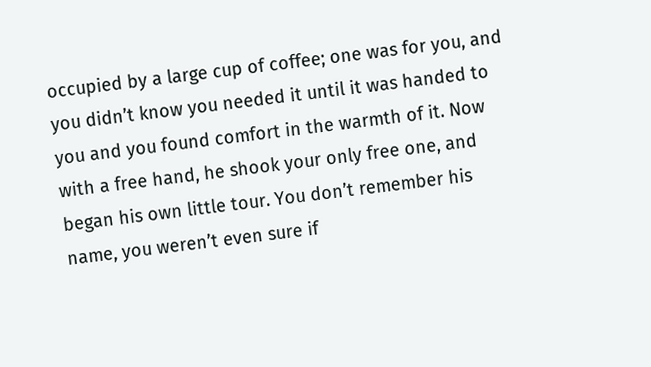occupied by a large cup of coffee; one was for you, and you didn’t know you needed it until it was handed to you and you found comfort in the warmth of it. Now with a free hand, he shook your only free one, and began his own little tour. You don’t remember his name, you weren’t even sure if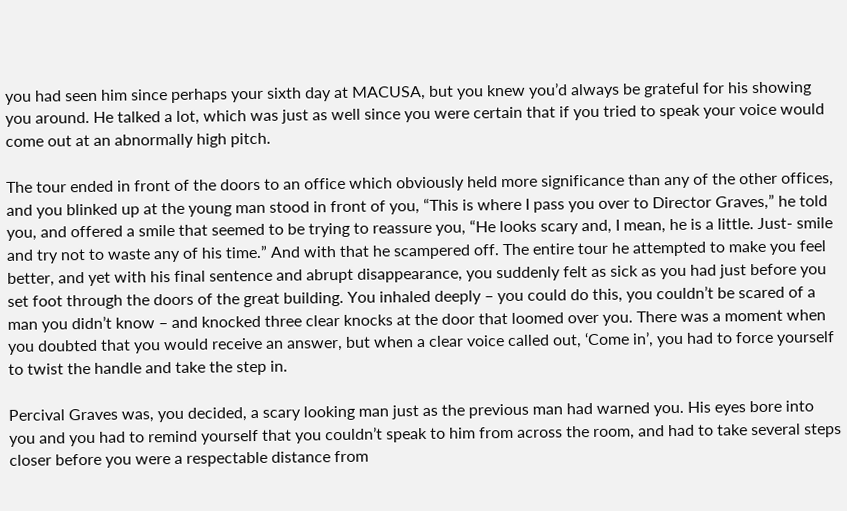you had seen him since perhaps your sixth day at MACUSA, but you knew you’d always be grateful for his showing you around. He talked a lot, which was just as well since you were certain that if you tried to speak your voice would come out at an abnormally high pitch.

The tour ended in front of the doors to an office which obviously held more significance than any of the other offices, and you blinked up at the young man stood in front of you, “This is where I pass you over to Director Graves,” he told you, and offered a smile that seemed to be trying to reassure you, “He looks scary and, I mean, he is a little. Just- smile and try not to waste any of his time.” And with that he scampered off. The entire tour he attempted to make you feel better, and yet with his final sentence and abrupt disappearance, you suddenly felt as sick as you had just before you set foot through the doors of the great building. You inhaled deeply – you could do this, you couldn’t be scared of a man you didn’t know – and knocked three clear knocks at the door that loomed over you. There was a moment when you doubted that you would receive an answer, but when a clear voice called out, ‘Come in’, you had to force yourself to twist the handle and take the step in.

Percival Graves was, you decided, a scary looking man just as the previous man had warned you. His eyes bore into you and you had to remind yourself that you couldn’t speak to him from across the room, and had to take several steps closer before you were a respectable distance from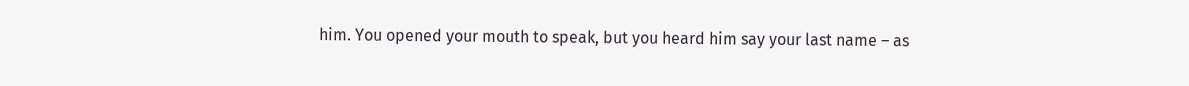him. You opened your mouth to speak, but you heard him say your last name – as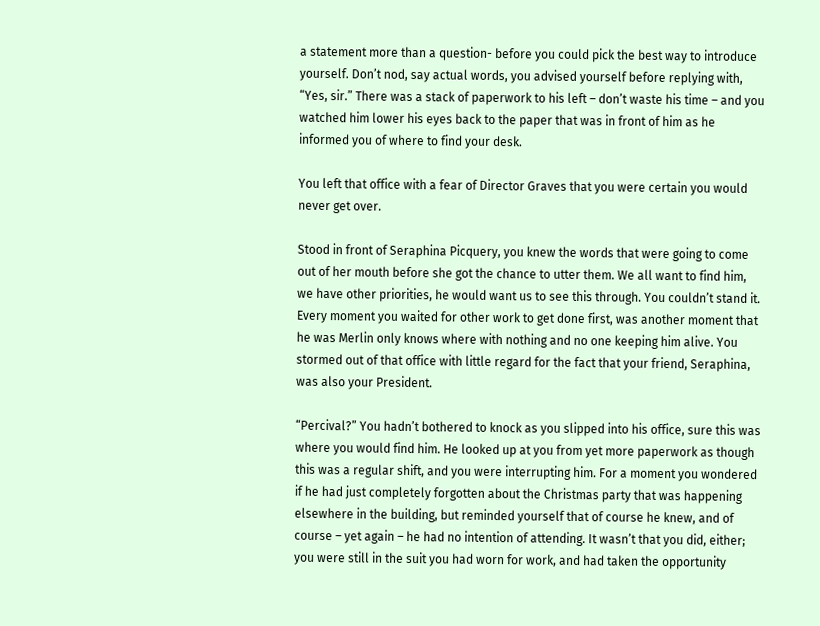a statement more than a question- before you could pick the best way to introduce yourself. Don’t nod, say actual words, you advised yourself before replying with, “Yes, sir.” There was a stack of paperwork to his left – don’t waste his time – and you watched him lower his eyes back to the paper that was in front of him as he informed you of where to find your desk.

You left that office with a fear of Director Graves that you were certain you would never get over.

Stood in front of Seraphina Picquery, you knew the words that were going to come out of her mouth before she got the chance to utter them. We all want to find him, we have other priorities, he would want us to see this through. You couldn’t stand it. Every moment you waited for other work to get done first, was another moment that he was Merlin only knows where with nothing and no one keeping him alive. You stormed out of that office with little regard for the fact that your friend, Seraphina, was also your President.

“Percival?” You hadn’t bothered to knock as you slipped into his office, sure this was where you would find him. He looked up at you from yet more paperwork as though this was a regular shift, and you were interrupting him. For a moment you wondered if he had just completely forgotten about the Christmas party that was happening elsewhere in the building, but reminded yourself that of course he knew, and of course – yet again – he had no intention of attending. It wasn’t that you did, either; you were still in the suit you had worn for work, and had taken the opportunity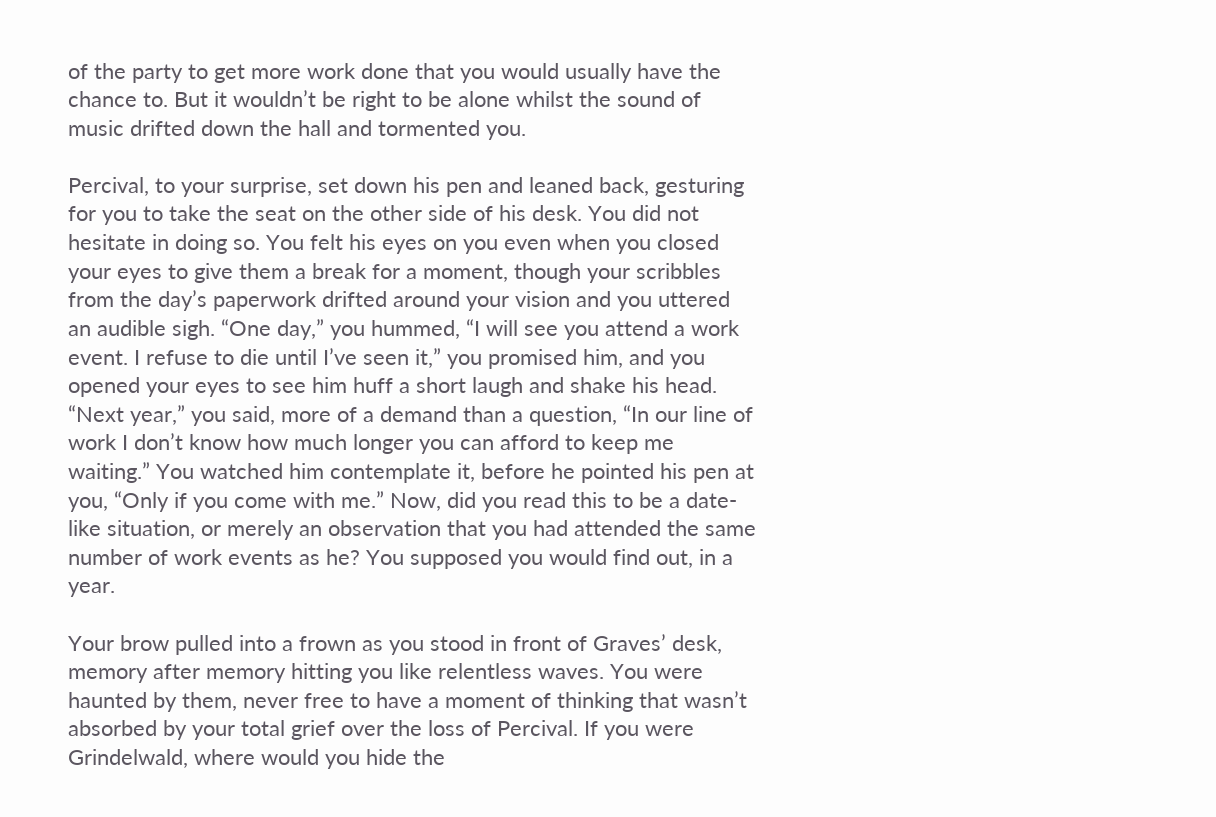of the party to get more work done that you would usually have the chance to. But it wouldn’t be right to be alone whilst the sound of music drifted down the hall and tormented you.

Percival, to your surprise, set down his pen and leaned back, gesturing for you to take the seat on the other side of his desk. You did not hesitate in doing so. You felt his eyes on you even when you closed your eyes to give them a break for a moment, though your scribbles from the day’s paperwork drifted around your vision and you uttered an audible sigh. “One day,” you hummed, “I will see you attend a work event. I refuse to die until I’ve seen it,” you promised him, and you opened your eyes to see him huff a short laugh and shake his head. “Next year,” you said, more of a demand than a question, “In our line of work I don’t know how much longer you can afford to keep me waiting.” You watched him contemplate it, before he pointed his pen at you, “Only if you come with me.” Now, did you read this to be a date-like situation, or merely an observation that you had attended the same number of work events as he? You supposed you would find out, in a year.

Your brow pulled into a frown as you stood in front of Graves’ desk, memory after memory hitting you like relentless waves. You were haunted by them, never free to have a moment of thinking that wasn’t absorbed by your total grief over the loss of Percival. If you were Grindelwald, where would you hide the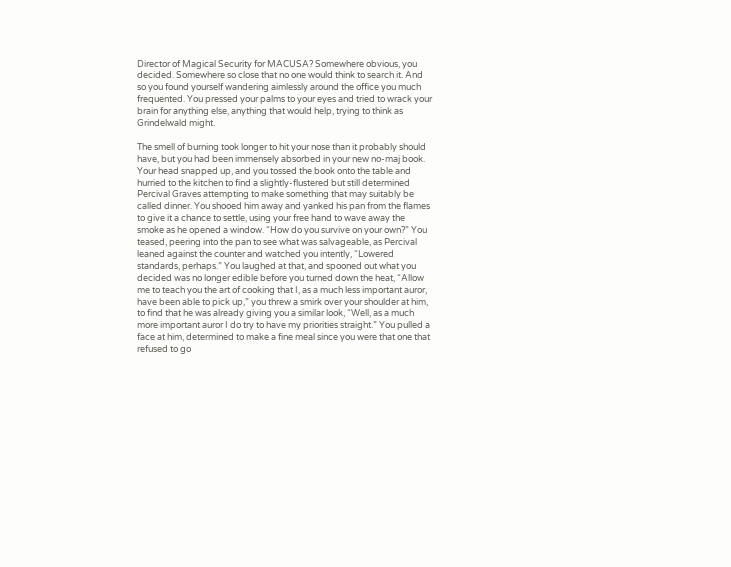Director of Magical Security for MACUSA? Somewhere obvious, you decided. Somewhere so close that no one would think to search it. And so you found yourself wandering aimlessly around the office you much frequented. You pressed your palms to your eyes and tried to wrack your brain for anything else, anything that would help, trying to think as Grindelwald might.

The smell of burning took longer to hit your nose than it probably should have, but you had been immensely absorbed in your new no-maj book. Your head snapped up, and you tossed the book onto the table and hurried to the kitchen to find a slightly-flustered but still determined Percival Graves attempting to make something that may suitably be called dinner. You shooed him away and yanked his pan from the flames to give it a chance to settle, using your free hand to wave away the smoke as he opened a window. “How do you survive on your own?” You teased, peering into the pan to see what was salvageable, as Percival leaned against the counter and watched you intently, “Lowered standards, perhaps.” You laughed at that, and spooned out what you decided was no longer edible before you turned down the heat, “Allow me to teach you the art of cooking that I, as a much less important auror, have been able to pick up,” you threw a smirk over your shoulder at him, to find that he was already giving you a similar look, “Well, as a much more important auror I do try to have my priorities straight.” You pulled a face at him, determined to make a fine meal since you were that one that refused to go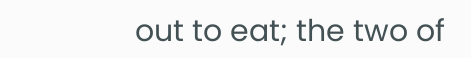out to eat; the two of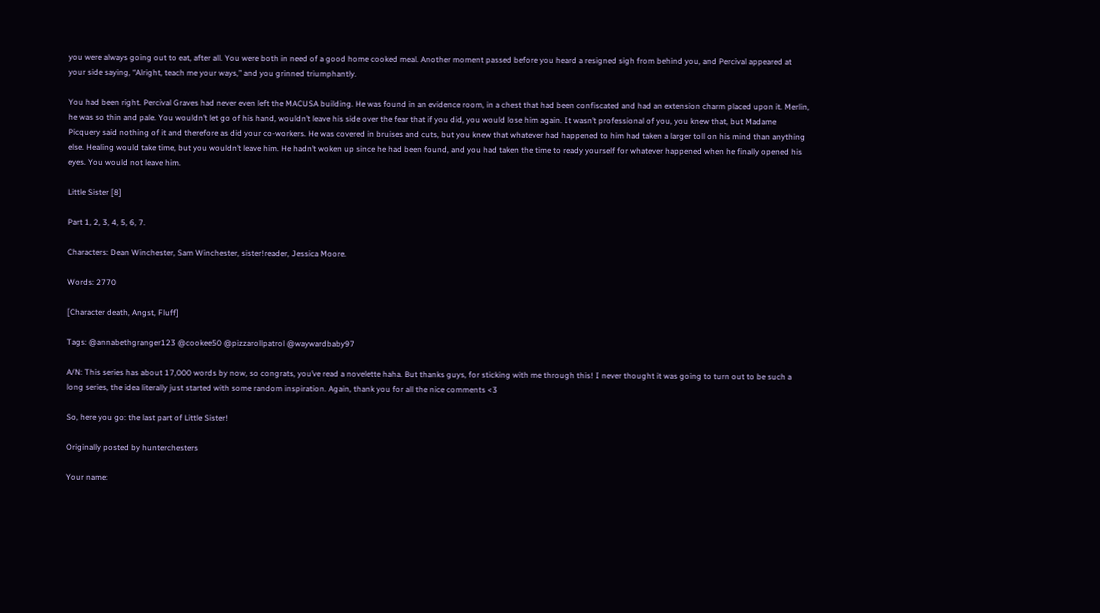you were always going out to eat, after all. You were both in need of a good home cooked meal. Another moment passed before you heard a resigned sigh from behind you, and Percival appeared at your side saying, “Alright, teach me your ways,” and you grinned triumphantly.

You had been right. Percival Graves had never even left the MACUSA building. He was found in an evidence room, in a chest that had been confiscated and had an extension charm placed upon it. Merlin, he was so thin and pale. You wouldn’t let go of his hand, wouldn’t leave his side over the fear that if you did, you would lose him again. It wasn’t professional of you, you knew that, but Madame Picquery said nothing of it and therefore as did your co-workers. He was covered in bruises and cuts, but you knew that whatever had happened to him had taken a larger toll on his mind than anything else. Healing would take time, but you wouldn’t leave him. He hadn’t woken up since he had been found, and you had taken the time to ready yourself for whatever happened when he finally opened his eyes. You would not leave him.

Little Sister [8]

Part 1, 2, 3, 4, 5, 6, 7.

Characters: Dean Winchester, Sam Winchester, sister!reader, Jessica Moore.

Words: 2770

[Character death, Angst, Fluff]

Tags: @annabethgranger123 @cookee50 @pizzarollpatrol @waywardbaby97

A/N: This series has about 17,000 words by now, so congrats, you’ve read a novelette haha. But thanks guys, for sticking with me through this! I never thought it was going to turn out to be such a long series, the idea literally just started with some random inspiration. Again, thank you for all the nice comments <3

So, here you go: the last part of Little Sister!

Originally posted by hunterchesters

Your name: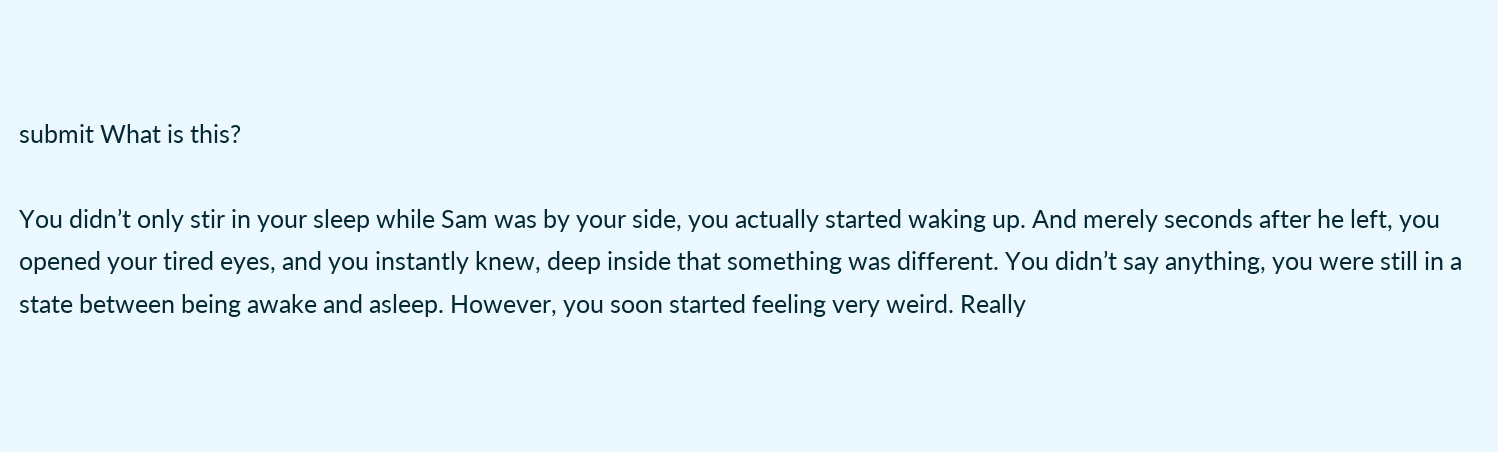submit What is this?

You didn’t only stir in your sleep while Sam was by your side, you actually started waking up. And merely seconds after he left, you opened your tired eyes, and you instantly knew, deep inside that something was different. You didn’t say anything, you were still in a state between being awake and asleep. However, you soon started feeling very weird. Really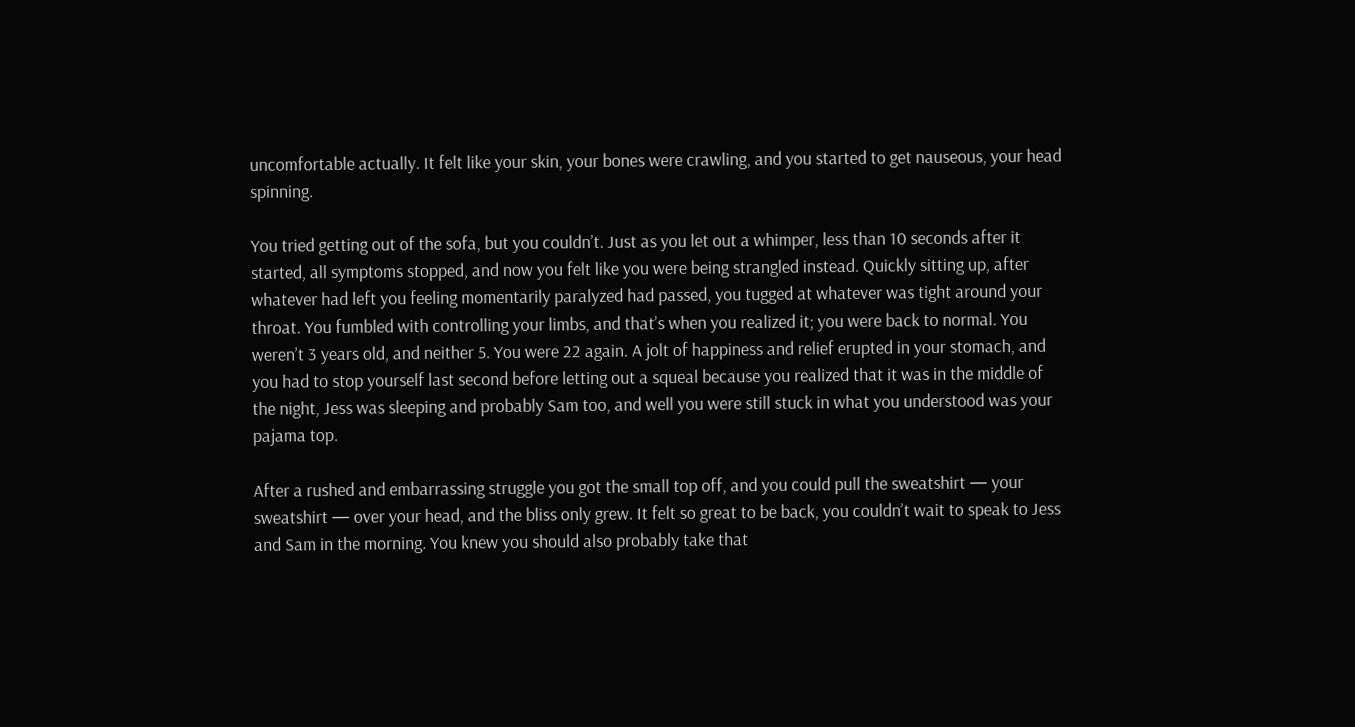uncomfortable actually. It felt like your skin, your bones were crawling, and you started to get nauseous, your head spinning.

You tried getting out of the sofa, but you couldn’t. Just as you let out a whimper, less than 10 seconds after it started, all symptoms stopped, and now you felt like you were being strangled instead. Quickly sitting up, after whatever had left you feeling momentarily paralyzed had passed, you tugged at whatever was tight around your throat. You fumbled with controlling your limbs, and that’s when you realized it; you were back to normal. You weren’t 3 years old, and neither 5. You were 22 again. A jolt of happiness and relief erupted in your stomach, and you had to stop yourself last second before letting out a squeal because you realized that it was in the middle of the night, Jess was sleeping and probably Sam too, and well you were still stuck in what you understood was your pajama top.

After a rushed and embarrassing struggle you got the small top off, and you could pull the sweatshirt — your sweatshirt — over your head, and the bliss only grew. It felt so great to be back, you couldn’t wait to speak to Jess and Sam in the morning. You knew you should also probably take that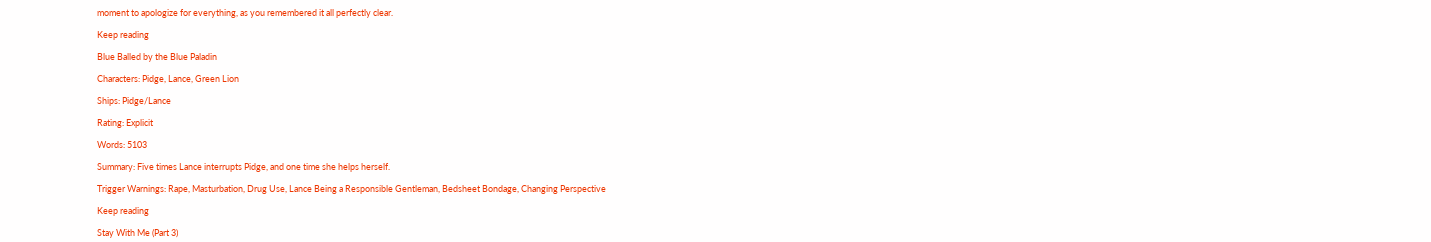moment to apologize for everything, as you remembered it all perfectly clear.

Keep reading

Blue Balled by the Blue Paladin

Characters: Pidge, Lance, Green Lion

Ships: Pidge/Lance

Rating: Explicit

Words: 5103

Summary: Five times Lance interrupts Pidge, and one time she helps herself.

Trigger Warnings: Rape, Masturbation, Drug Use, Lance Being a Responsible Gentleman, Bedsheet Bondage, Changing Perspective

Keep reading

Stay With Me (Part 3)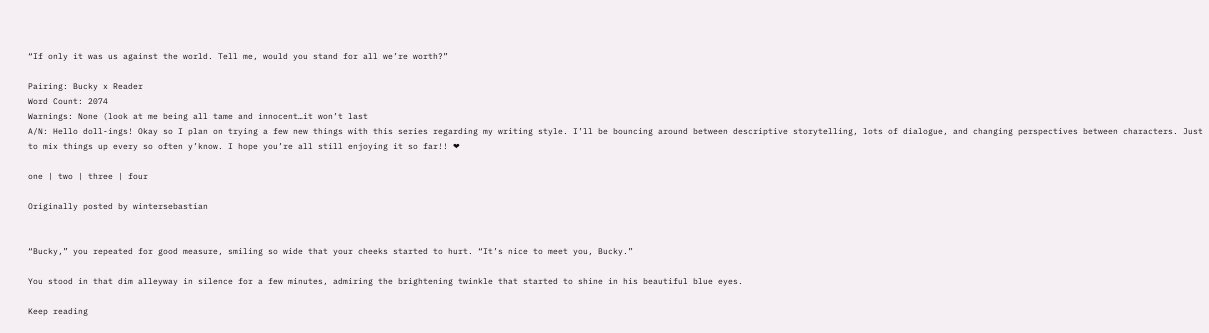“If only it was us against the world. Tell me, would you stand for all we’re worth?”

Pairing: Bucky x Reader
Word Count: 2074
Warnings: None (look at me being all tame and innocent…it won’t last
A/N: Hello doll-ings! Okay so I plan on trying a few new things with this series regarding my writing style. I’ll be bouncing around between descriptive storytelling, lots of dialogue, and changing perspectives between characters. Just to mix things up every so often y’know. I hope you’re all still enjoying it so far!! ❤

one | two | three | four

Originally posted by wintersebastian


“Bucky,” you repeated for good measure, smiling so wide that your cheeks started to hurt. “It’s nice to meet you, Bucky.”

You stood in that dim alleyway in silence for a few minutes, admiring the brightening twinkle that started to shine in his beautiful blue eyes.

Keep reading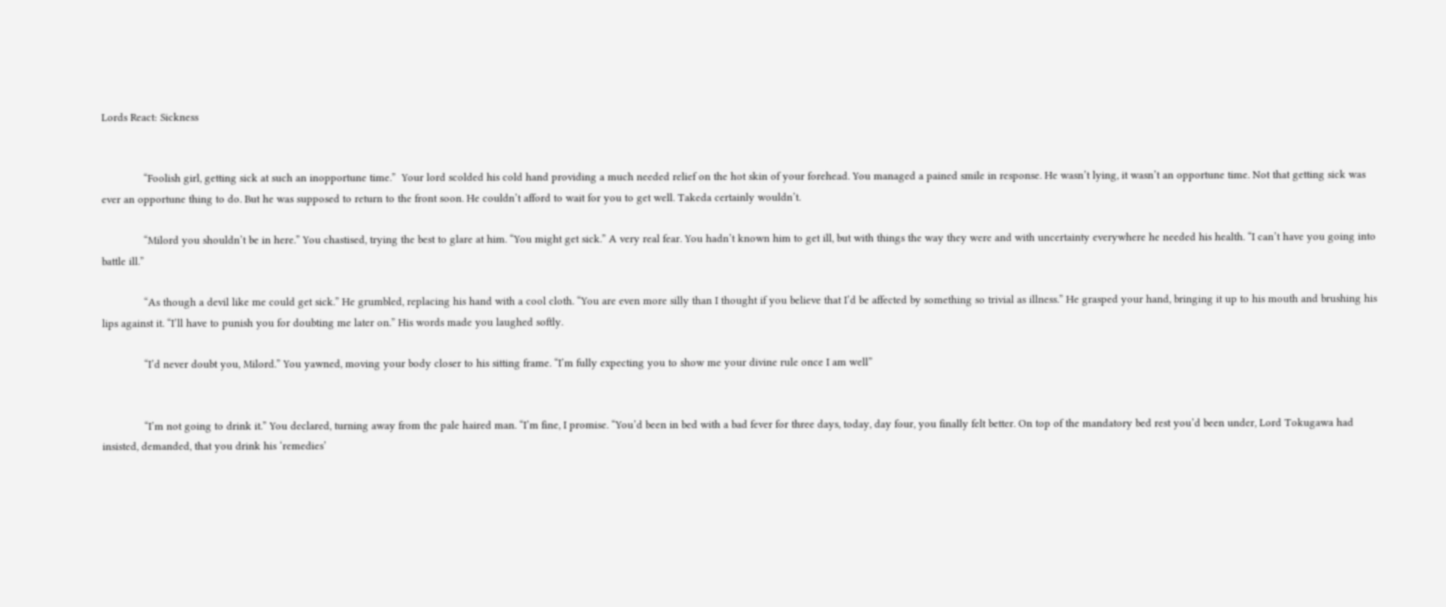Lords React: Sickness


              “Foolish girl, getting sick at such an inopportune time.”  Your lord scolded his cold hand providing a much needed relief on the hot skin of your forehead. You managed a pained smile in response. He wasn’t lying, it wasn’t an opportune time. Not that getting sick was ever an opportune thing to do. But he was supposed to return to the front soon. He couldn’t afford to wait for you to get well. Takeda certainly wouldn’t.

              “Milord you shouldn’t be in here.” You chastised, trying the best to glare at him. “You might get sick.” A very real fear. You hadn’t known him to get ill, but with things the way they were and with uncertainty everywhere he needed his health. “I can’t have you going into battle ill.”

              “As though a devil like me could get sick.” He grumbled, replacing his hand with a cool cloth. “You are even more silly than I thought if you believe that I’d be affected by something so trivial as illness.” He grasped your hand, bringing it up to his mouth and brushing his lips against it. “I’ll have to punish you for doubting me later on.” His words made you laughed softly.

              “I’d never doubt you, Milord.” You yawned, moving your body closer to his sitting frame. “I’m fully expecting you to show me your divine rule once I am well”


              “I’m not going to drink it.” You declared, turning away from the pale haired man. “I’m fine, I promise. “You’d been in bed with a bad fever for three days, today, day four, you finally felt better. On top of the mandatory bed rest you’d been under, Lord Tokugawa had insisted, demanded, that you drink his ‘remedies’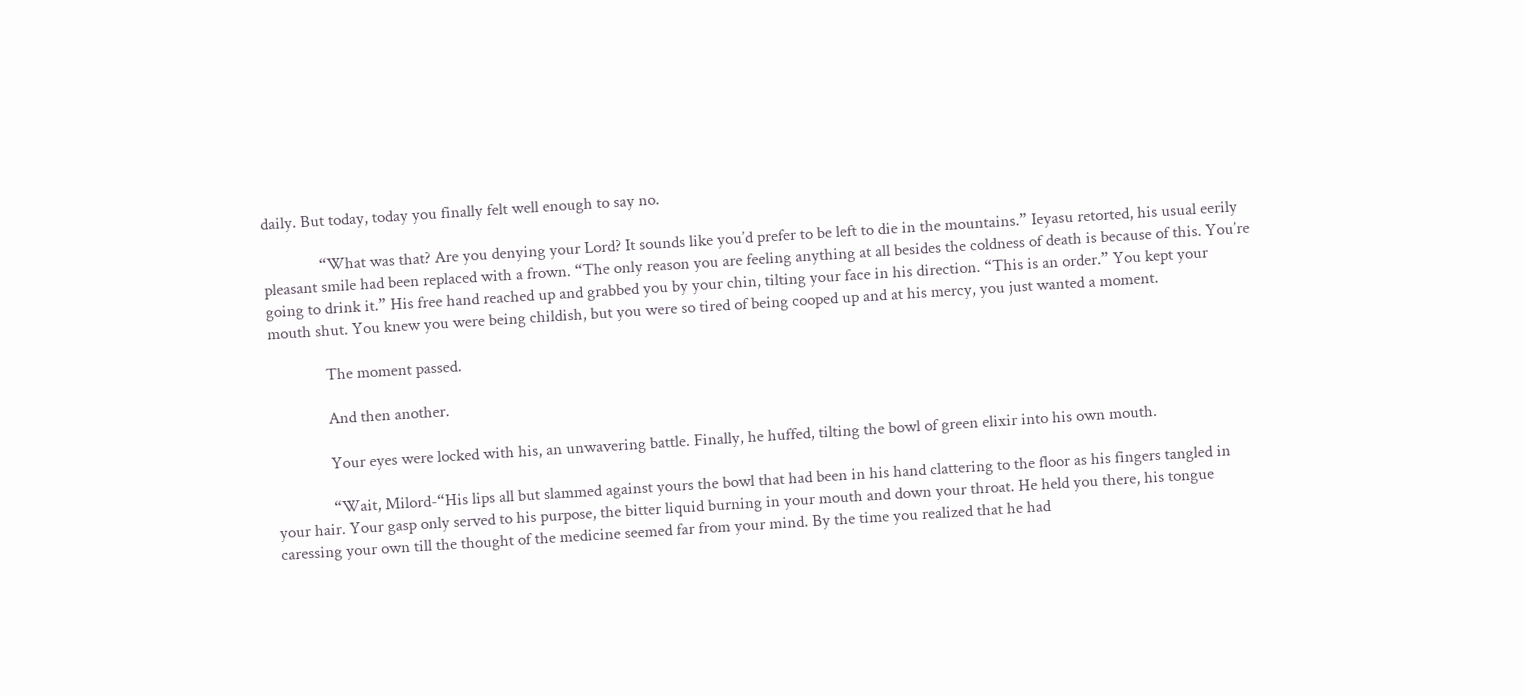daily. But today, today you finally felt well enough to say no.

              “What was that? Are you denying your Lord? It sounds like you’d prefer to be left to die in the mountains.” Ieyasu retorted, his usual eerily pleasant smile had been replaced with a frown. “The only reason you are feeling anything at all besides the coldness of death is because of this. You’re going to drink it.” His free hand reached up and grabbed you by your chin, tilting your face in his direction. “This is an order.” You kept your mouth shut. You knew you were being childish, but you were so tired of being cooped up and at his mercy, you just wanted a moment.

              The moment passed.

              And then another.

              Your eyes were locked with his, an unwavering battle. Finally, he huffed, tilting the bowl of green elixir into his own mouth.

              “Wait, Milord-“His lips all but slammed against yours the bowl that had been in his hand clattering to the floor as his fingers tangled in your hair. Your gasp only served to his purpose, the bitter liquid burning in your mouth and down your throat. He held you there, his tongue caressing your own till the thought of the medicine seemed far from your mind. By the time you realized that he had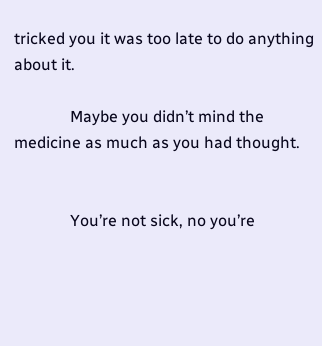tricked you it was too late to do anything about it.

              Maybe you didn’t mind the medicine as much as you had thought.


              You’re not sick, no you’re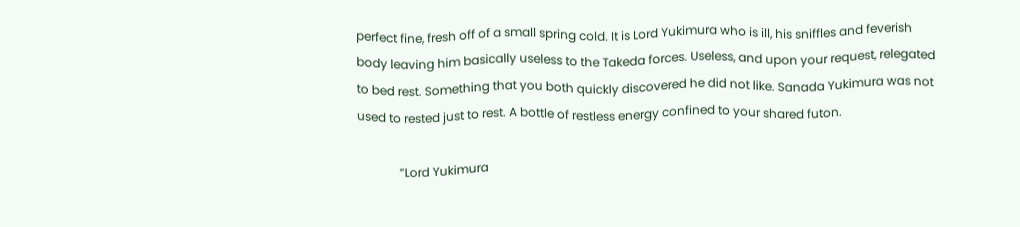perfect fine, fresh off of a small spring cold. It is Lord Yukimura who is ill, his sniffles and feverish body leaving him basically useless to the Takeda forces. Useless, and upon your request, relegated to bed rest. Something that you both quickly discovered he did not like. Sanada Yukimura was not used to rested just to rest. A bottle of restless energy confined to your shared futon.

              “Lord Yukimura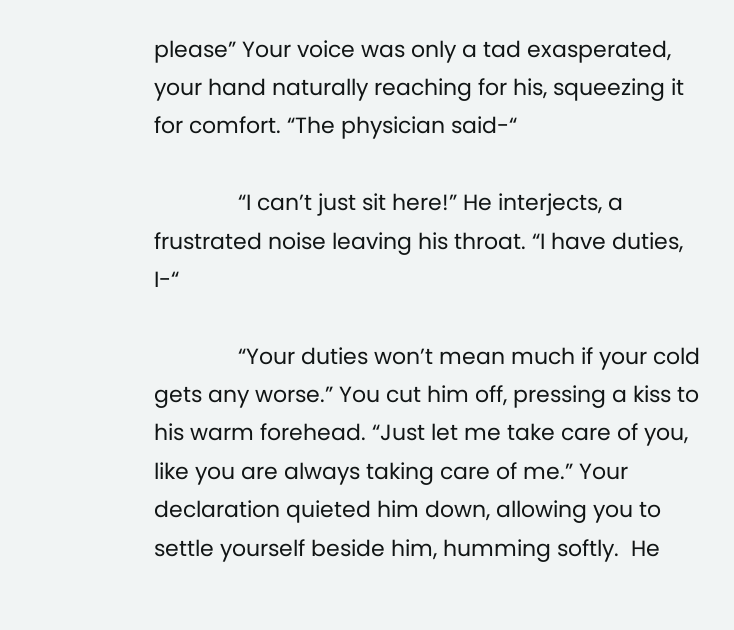please” Your voice was only a tad exasperated, your hand naturally reaching for his, squeezing it for comfort. “The physician said-“

              “I can’t just sit here!” He interjects, a frustrated noise leaving his throat. “I have duties, I-“

              “Your duties won’t mean much if your cold gets any worse.” You cut him off, pressing a kiss to his warm forehead. “Just let me take care of you, like you are always taking care of me.” Your declaration quieted him down, allowing you to settle yourself beside him, humming softly.  He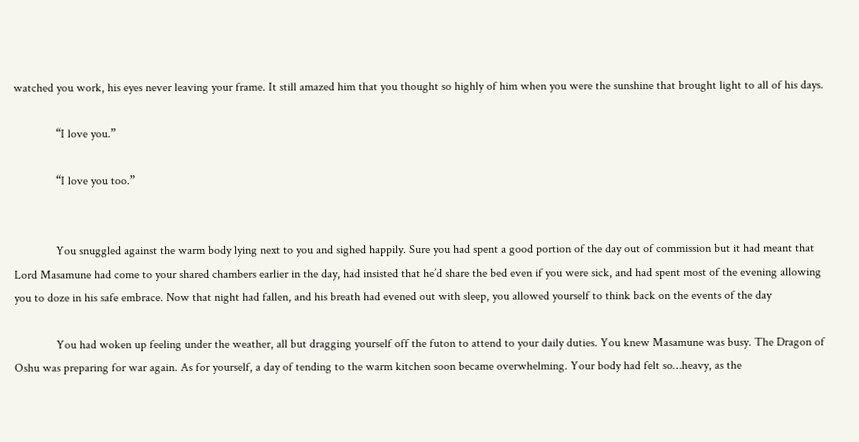watched you work, his eyes never leaving your frame. It still amazed him that you thought so highly of him when you were the sunshine that brought light to all of his days.

              “I love you.”

              “I love you too.”


              You snuggled against the warm body lying next to you and sighed happily. Sure you had spent a good portion of the day out of commission but it had meant that Lord Masamune had come to your shared chambers earlier in the day, had insisted that he’d share the bed even if you were sick, and had spent most of the evening allowing you to doze in his safe embrace. Now that night had fallen, and his breath had evened out with sleep, you allowed yourself to think back on the events of the day

              You had woken up feeling under the weather, all but dragging yourself off the futon to attend to your daily duties. You knew Masamune was busy. The Dragon of Oshu was preparing for war again. As for yourself, a day of tending to the warm kitchen soon became overwhelming. Your body had felt so…heavy, as the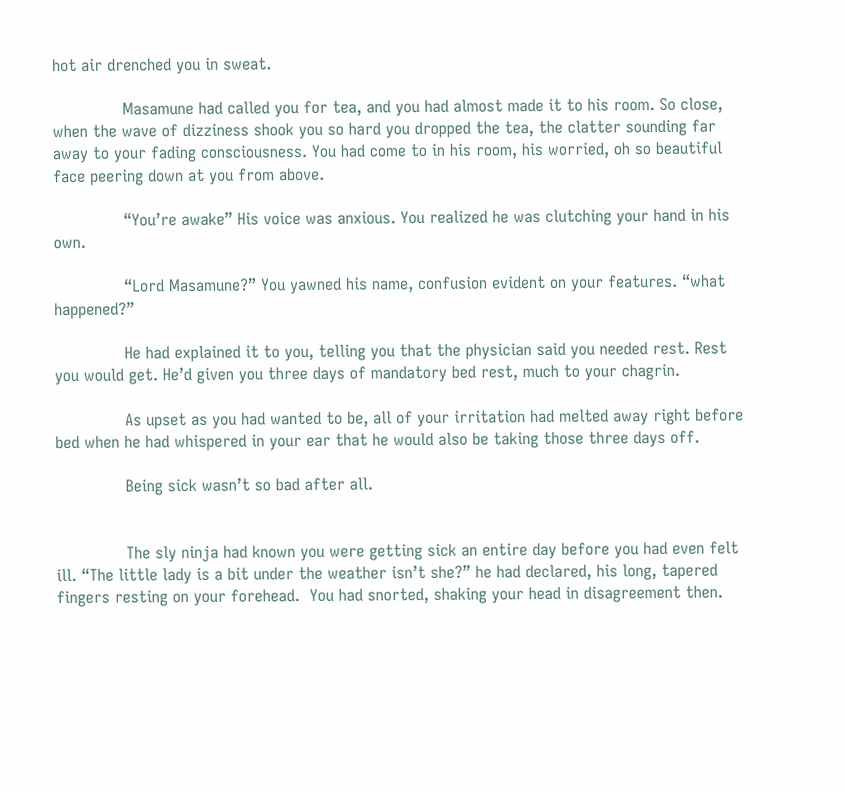hot air drenched you in sweat.

              Masamune had called you for tea, and you had almost made it to his room. So close, when the wave of dizziness shook you so hard you dropped the tea, the clatter sounding far away to your fading consciousness. You had come to in his room, his worried, oh so beautiful face peering down at you from above.

              “You’re awake” His voice was anxious. You realized he was clutching your hand in his own.

              “Lord Masamune?” You yawned his name, confusion evident on your features. “what happened?”

              He had explained it to you, telling you that the physician said you needed rest. Rest you would get. He’d given you three days of mandatory bed rest, much to your chagrin.

              As upset as you had wanted to be, all of your irritation had melted away right before bed when he had whispered in your ear that he would also be taking those three days off.

              Being sick wasn’t so bad after all.


              The sly ninja had known you were getting sick an entire day before you had even felt ill. “The little lady is a bit under the weather isn’t she?” he had declared, his long, tapered fingers resting on your forehead.  You had snorted, shaking your head in disagreement then.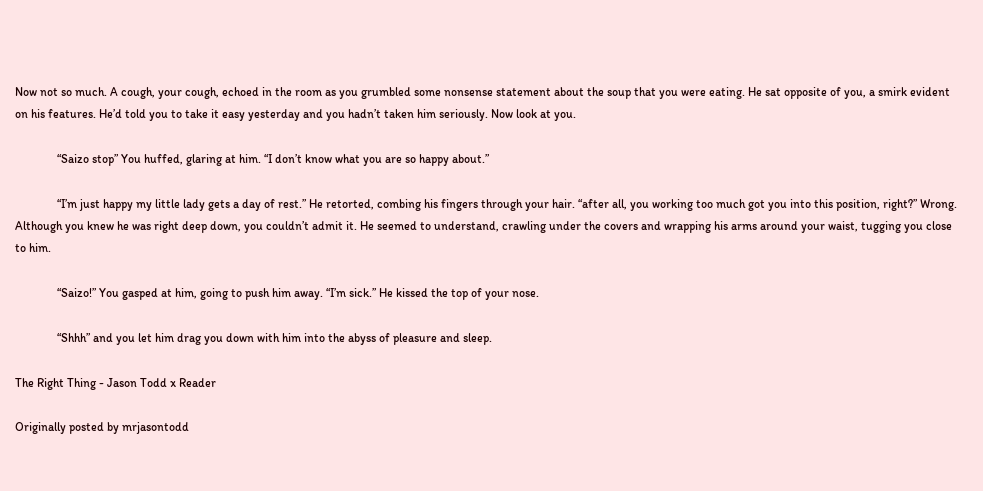Now not so much. A cough, your cough, echoed in the room as you grumbled some nonsense statement about the soup that you were eating. He sat opposite of you, a smirk evident on his features. He’d told you to take it easy yesterday and you hadn’t taken him seriously. Now look at you.

              “Saizo stop” You huffed, glaring at him. “I don’t know what you are so happy about.”

              “I’m just happy my little lady gets a day of rest.” He retorted, combing his fingers through your hair. “after all, you working too much got you into this position, right?” Wrong. Although you knew he was right deep down, you couldn’t admit it. He seemed to understand, crawling under the covers and wrapping his arms around your waist, tugging you close to him.

              “Saizo!” You gasped at him, going to push him away. “I’m sick.” He kissed the top of your nose.

              “Shhh” and you let him drag you down with him into the abyss of pleasure and sleep.

The Right Thing - Jason Todd x Reader

Originally posted by mrjasontodd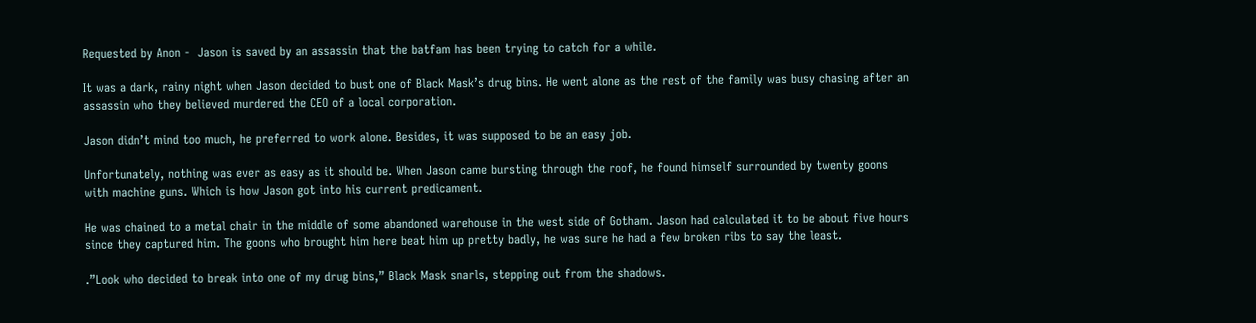Requested by Anon -  Jason is saved by an assassin that the batfam has been trying to catch for a while.

It was a dark, rainy night when Jason decided to bust one of Black Mask’s drug bins. He went alone as the rest of the family was busy chasing after an assassin who they believed murdered the CEO of a local corporation.

Jason didn’t mind too much, he preferred to work alone. Besides, it was supposed to be an easy job.

Unfortunately, nothing was ever as easy as it should be. When Jason came bursting through the roof, he found himself surrounded by twenty goons with machine guns. Which is how Jason got into his current predicament.

He was chained to a metal chair in the middle of some abandoned warehouse in the west side of Gotham. Jason had calculated it to be about five hours since they captured him. The goons who brought him here beat him up pretty badly, he was sure he had a few broken ribs to say the least.

.”Look who decided to break into one of my drug bins,” Black Mask snarls, stepping out from the shadows.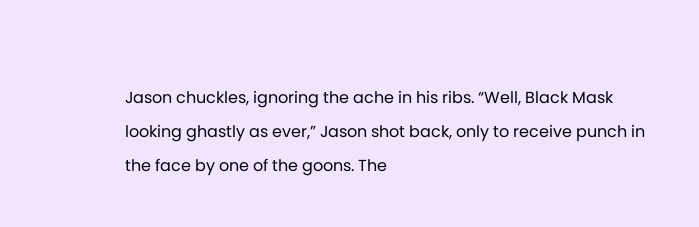Jason chuckles, ignoring the ache in his ribs. “Well, Black Mask looking ghastly as ever,” Jason shot back, only to receive punch in the face by one of the goons. The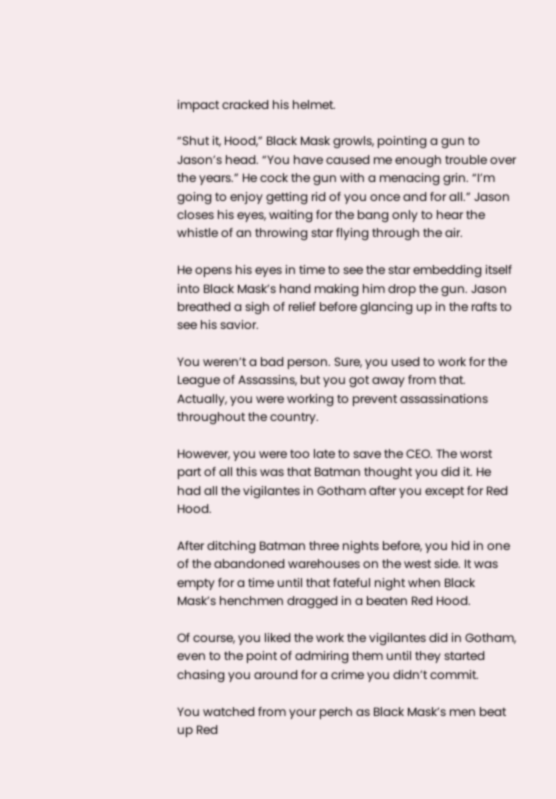impact cracked his helmet.

“Shut it, Hood,” Black Mask growls, pointing a gun to Jason’s head. “You have caused me enough trouble over the years.” He cock the gun with a menacing grin. “I’m going to enjoy getting rid of you once and for all.” Jason closes his eyes, waiting for the bang only to hear the whistle of an throwing star flying through the air.

He opens his eyes in time to see the star embedding itself into Black Mask’s hand making him drop the gun. Jason breathed a sigh of relief before glancing up in the rafts to see his savior.

You weren’t a bad person. Sure, you used to work for the League of Assassins, but you got away from that. Actually, you were working to prevent assassinations throughout the country.

However, you were too late to save the CEO. The worst part of all this was that Batman thought you did it. He had all the vigilantes in Gotham after you except for Red Hood.

After ditching Batman three nights before, you hid in one of the abandoned warehouses on the west side. It was empty for a time until that fateful night when Black Mask’s henchmen dragged in a beaten Red Hood.

Of course, you liked the work the vigilantes did in Gotham, even to the point of admiring them until they started chasing you around for a crime you didn’t commit.

You watched from your perch as Black Mask’s men beat up Red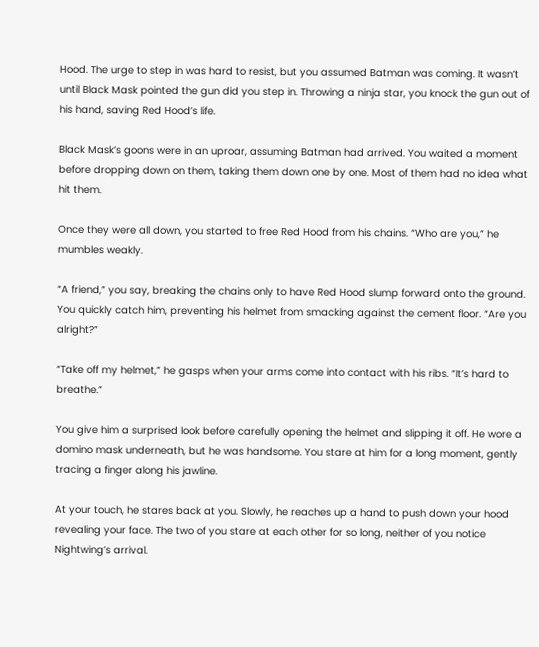Hood. The urge to step in was hard to resist, but you assumed Batman was coming. It wasn’t until Black Mask pointed the gun did you step in. Throwing a ninja star, you knock the gun out of his hand, saving Red Hood’s life.

Black Mask’s goons were in an uproar, assuming Batman had arrived. You waited a moment before dropping down on them, taking them down one by one. Most of them had no idea what hit them.

Once they were all down, you started to free Red Hood from his chains. “Who are you,” he mumbles weakly.

“A friend,” you say, breaking the chains only to have Red Hood slump forward onto the ground. You quickly catch him, preventing his helmet from smacking against the cement floor. “Are you alright?”

“Take off my helmet,” he gasps when your arms come into contact with his ribs. “It’s hard to breathe.”

You give him a surprised look before carefully opening the helmet and slipping it off. He wore a domino mask underneath, but he was handsome. You stare at him for a long moment, gently tracing a finger along his jawline.

At your touch, he stares back at you. Slowly, he reaches up a hand to push down your hood revealing your face. The two of you stare at each other for so long, neither of you notice Nightwing’s arrival.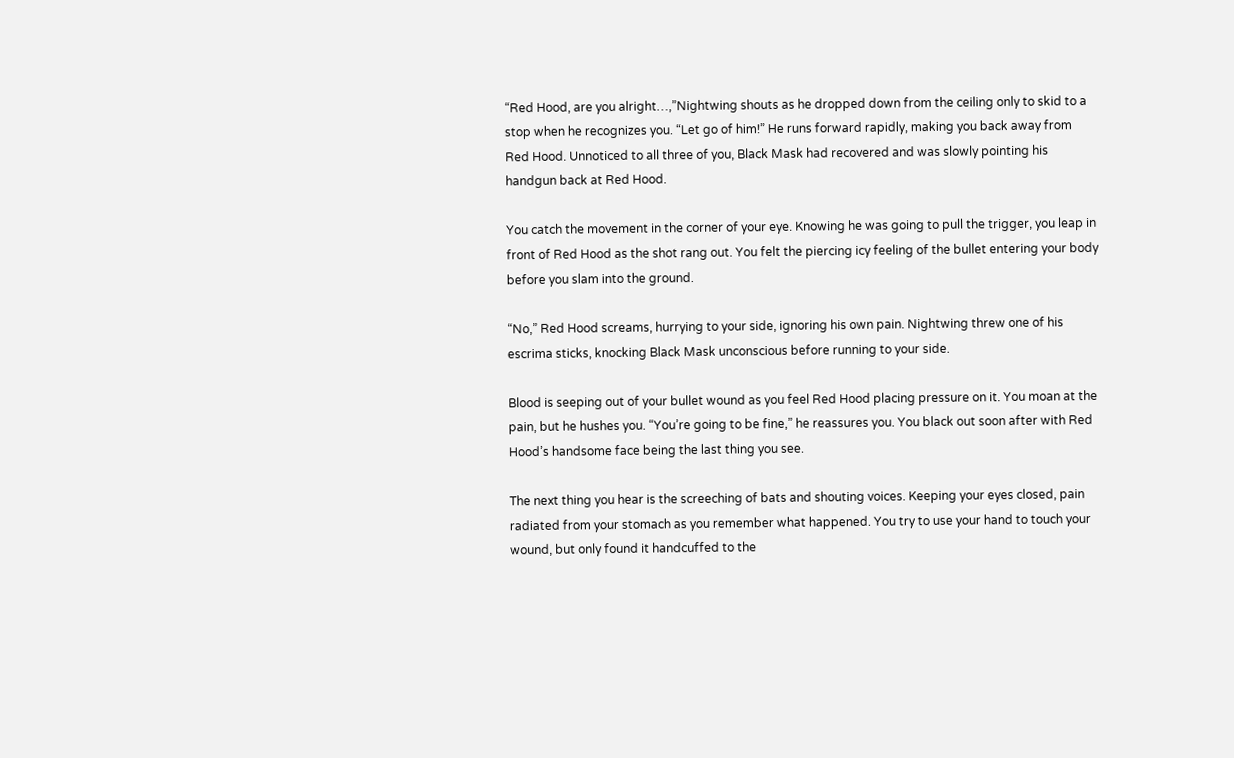“Red Hood, are you alright…,”Nightwing shouts as he dropped down from the ceiling only to skid to a stop when he recognizes you. “Let go of him!” He runs forward rapidly, making you back away from Red Hood. Unnoticed to all three of you, Black Mask had recovered and was slowly pointing his handgun back at Red Hood.

You catch the movement in the corner of your eye. Knowing he was going to pull the trigger, you leap in front of Red Hood as the shot rang out. You felt the piercing icy feeling of the bullet entering your body before you slam into the ground.

“No,” Red Hood screams, hurrying to your side, ignoring his own pain. Nightwing threw one of his escrima sticks, knocking Black Mask unconscious before running to your side.

Blood is seeping out of your bullet wound as you feel Red Hood placing pressure on it. You moan at the pain, but he hushes you. “You’re going to be fine,” he reassures you. You black out soon after with Red Hood’s handsome face being the last thing you see.

The next thing you hear is the screeching of bats and shouting voices. Keeping your eyes closed, pain radiated from your stomach as you remember what happened. You try to use your hand to touch your wound, but only found it handcuffed to the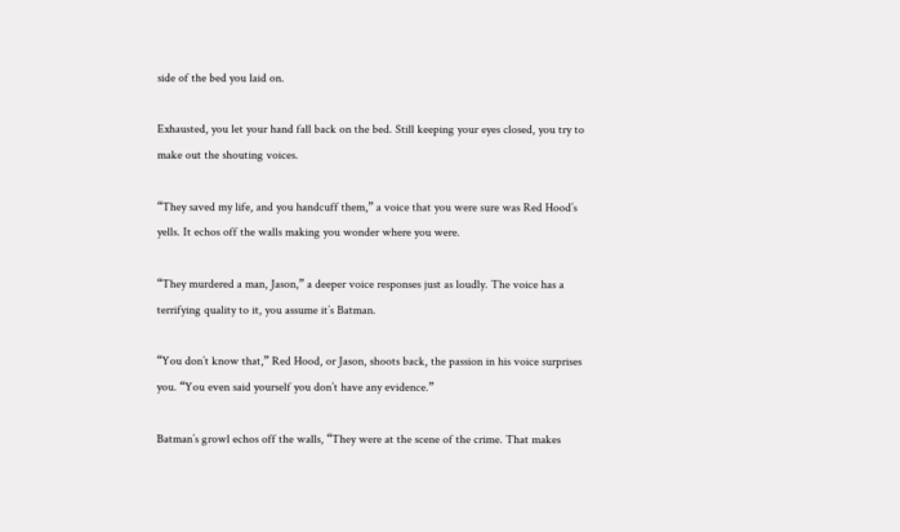side of the bed you laid on.

Exhausted, you let your hand fall back on the bed. Still keeping your eyes closed, you try to make out the shouting voices.

“They saved my life, and you handcuff them,” a voice that you were sure was Red Hood’s yells. It echos off the walls making you wonder where you were.

“They murdered a man, Jason,” a deeper voice responses just as loudly. The voice has a terrifying quality to it, you assume it’s Batman.

“You don’t know that,” Red Hood, or Jason, shoots back, the passion in his voice surprises you. “You even said yourself you don’t have any evidence.”

Batman’s growl echos off the walls, “They were at the scene of the crime. That makes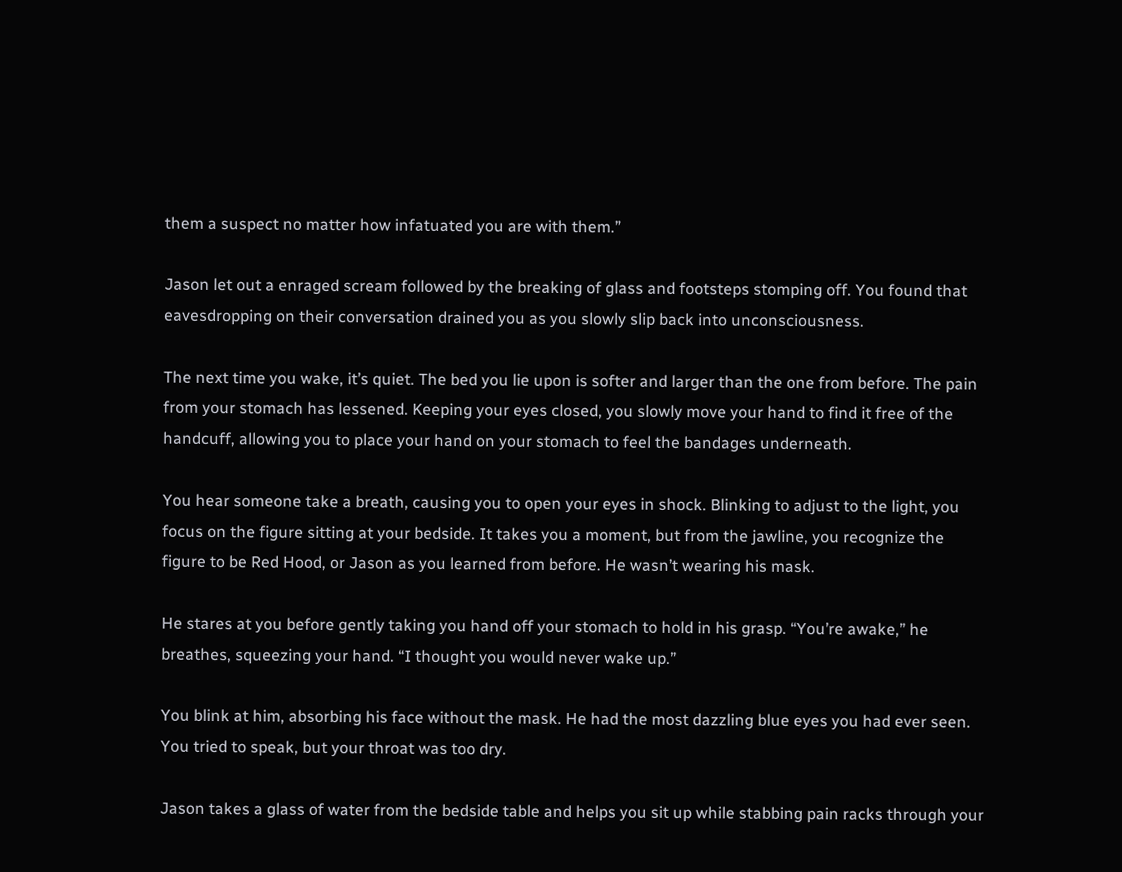them a suspect no matter how infatuated you are with them.”

Jason let out a enraged scream followed by the breaking of glass and footsteps stomping off. You found that eavesdropping on their conversation drained you as you slowly slip back into unconsciousness.

The next time you wake, it’s quiet. The bed you lie upon is softer and larger than the one from before. The pain from your stomach has lessened. Keeping your eyes closed, you slowly move your hand to find it free of the handcuff, allowing you to place your hand on your stomach to feel the bandages underneath.

You hear someone take a breath, causing you to open your eyes in shock. Blinking to adjust to the light, you focus on the figure sitting at your bedside. It takes you a moment, but from the jawline, you recognize the figure to be Red Hood, or Jason as you learned from before. He wasn’t wearing his mask.

He stares at you before gently taking you hand off your stomach to hold in his grasp. “You’re awake,” he breathes, squeezing your hand. “I thought you would never wake up.”

You blink at him, absorbing his face without the mask. He had the most dazzling blue eyes you had ever seen. You tried to speak, but your throat was too dry.

Jason takes a glass of water from the bedside table and helps you sit up while stabbing pain racks through your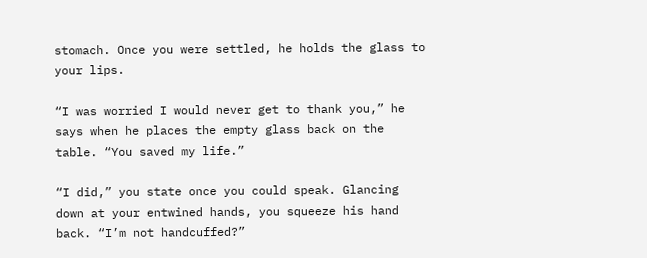stomach. Once you were settled, he holds the glass to your lips.

“I was worried I would never get to thank you,” he says when he places the empty glass back on the table. “You saved my life.”

“I did,” you state once you could speak. Glancing down at your entwined hands, you squeeze his hand back. “I’m not handcuffed?”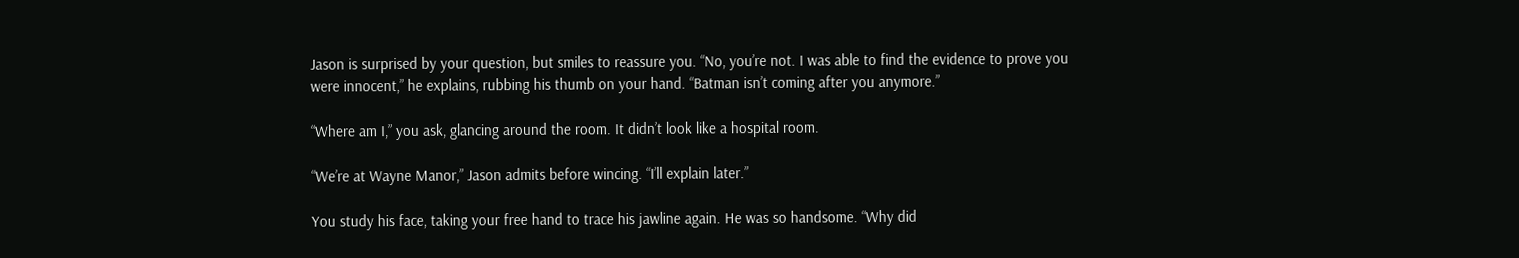Jason is surprised by your question, but smiles to reassure you. “No, you’re not. I was able to find the evidence to prove you were innocent,” he explains, rubbing his thumb on your hand. “Batman isn’t coming after you anymore.”

“Where am I,” you ask, glancing around the room. It didn’t look like a hospital room.

“We’re at Wayne Manor,” Jason admits before wincing. “I’ll explain later.”

You study his face, taking your free hand to trace his jawline again. He was so handsome. “Why did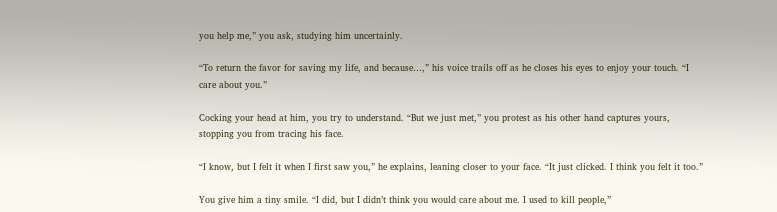you help me,” you ask, studying him uncertainly.

“To return the favor for saving my life, and because…,” his voice trails off as he closes his eyes to enjoy your touch. “I care about you.”

Cocking your head at him, you try to understand. “But we just met,” you protest as his other hand captures yours, stopping you from tracing his face.

“I know, but I felt it when I first saw you,” he explains, leaning closer to your face. “It just clicked. I think you felt it too.”

You give him a tiny smile. “I did, but I didn’t think you would care about me. I used to kill people,”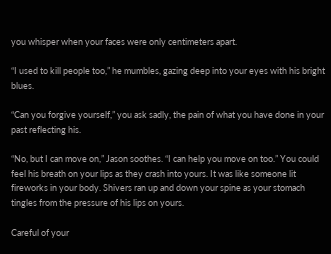you whisper when your faces were only centimeters apart.

“I used to kill people too,” he mumbles, gazing deep into your eyes with his bright blues.

“Can you forgive yourself,” you ask sadly, the pain of what you have done in your past reflecting his.

“No, but I can move on,” Jason soothes. “I can help you move on too.” You could feel his breath on your lips as they crash into yours. It was like someone lit fireworks in your body. Shivers ran up and down your spine as your stomach tingles from the pressure of his lips on yours.

Careful of your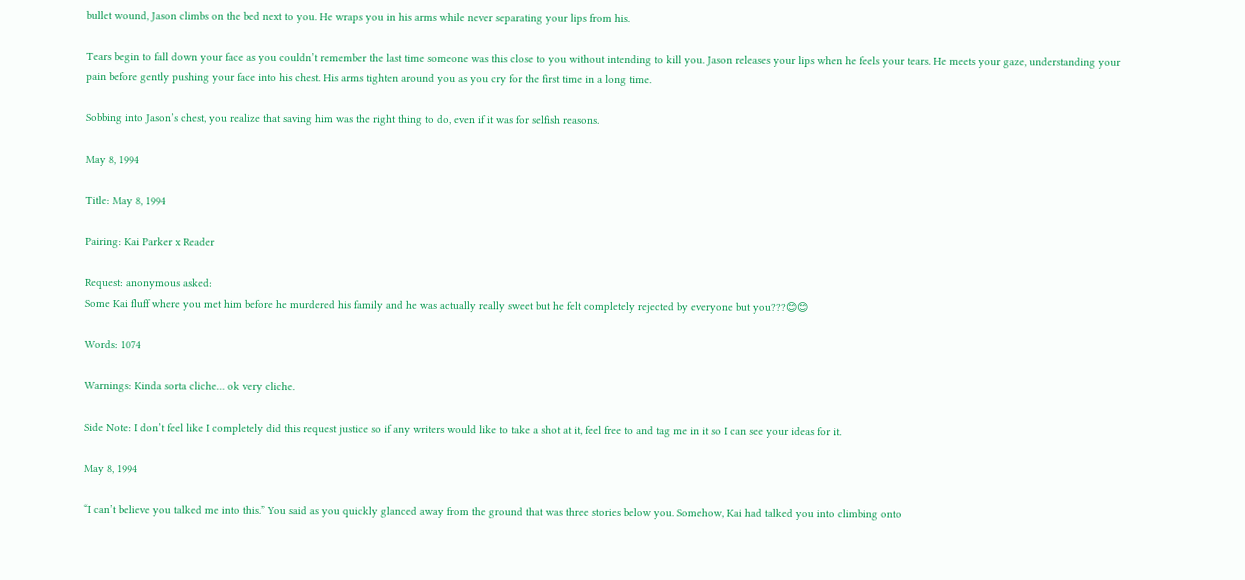bullet wound, Jason climbs on the bed next to you. He wraps you in his arms while never separating your lips from his.

Tears begin to fall down your face as you couldn’t remember the last time someone was this close to you without intending to kill you. Jason releases your lips when he feels your tears. He meets your gaze, understanding your pain before gently pushing your face into his chest. His arms tighten around you as you cry for the first time in a long time.

Sobbing into Jason’s chest, you realize that saving him was the right thing to do, even if it was for selfish reasons.

May 8, 1994

Title: May 8, 1994

Pairing: Kai Parker x Reader

Request: anonymous asked:
Some Kai fluff where you met him before he murdered his family and he was actually really sweet but he felt completely rejected by everyone but you???😊😊

Words: 1074

Warnings: Kinda sorta cliche… ok very cliche.

Side Note: I don’t feel like I completely did this request justice so if any writers would like to take a shot at it, feel free to and tag me in it so I can see your ideas for it.

May 8, 1994

“I can’t believe you talked me into this.” You said as you quickly glanced away from the ground that was three stories below you. Somehow, Kai had talked you into climbing onto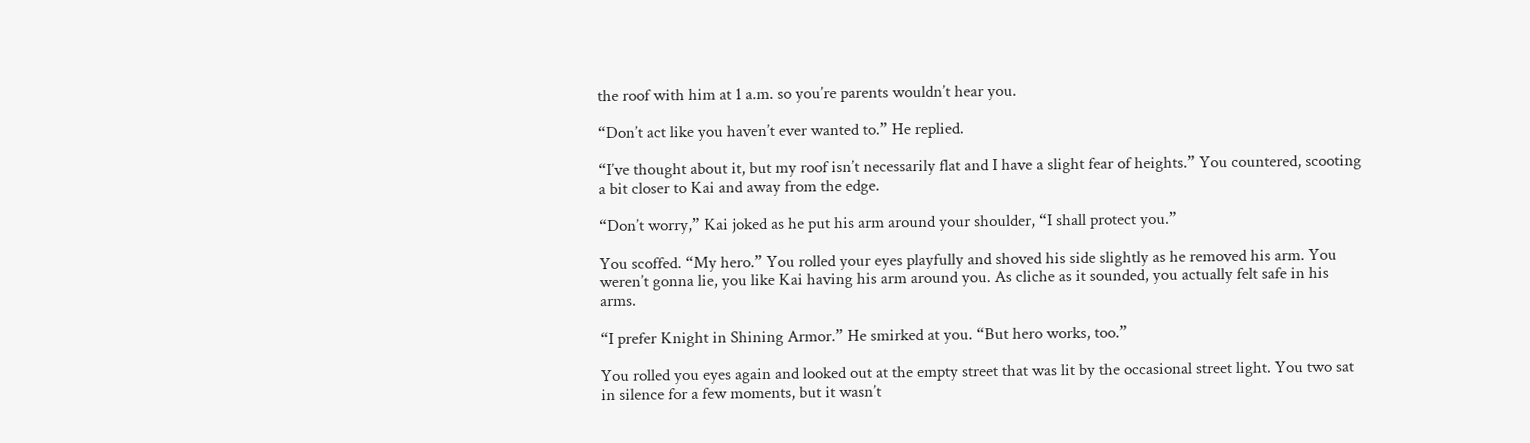the roof with him at 1 a.m. so you’re parents wouldn’t hear you.

“Don’t act like you haven’t ever wanted to.” He replied.

“I’ve thought about it, but my roof isn’t necessarily flat and I have a slight fear of heights.” You countered, scooting a bit closer to Kai and away from the edge.

“Don’t worry,” Kai joked as he put his arm around your shoulder, “I shall protect you.”

You scoffed. “My hero.” You rolled your eyes playfully and shoved his side slightly as he removed his arm. You weren’t gonna lie, you like Kai having his arm around you. As cliche as it sounded, you actually felt safe in his arms.

“I prefer Knight in Shining Armor.” He smirked at you. “But hero works, too.”

You rolled you eyes again and looked out at the empty street that was lit by the occasional street light. You two sat in silence for a few moments, but it wasn’t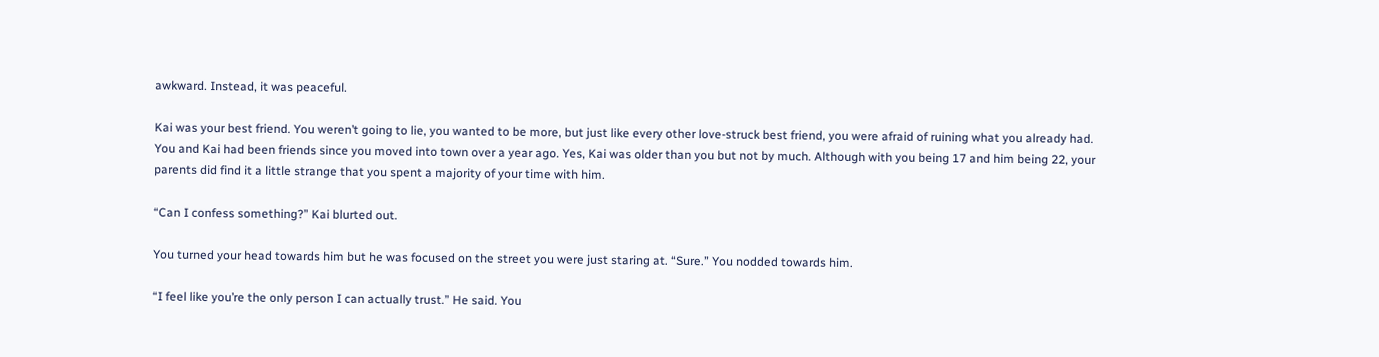awkward. Instead, it was peaceful.

Kai was your best friend. You weren’t going to lie, you wanted to be more, but just like every other love-struck best friend, you were afraid of ruining what you already had. You and Kai had been friends since you moved into town over a year ago. Yes, Kai was older than you but not by much. Although with you being 17 and him being 22, your parents did find it a little strange that you spent a majority of your time with him.

“Can I confess something?” Kai blurted out.

You turned your head towards him but he was focused on the street you were just staring at. “Sure.” You nodded towards him.

“I feel like you’re the only person I can actually trust.” He said. You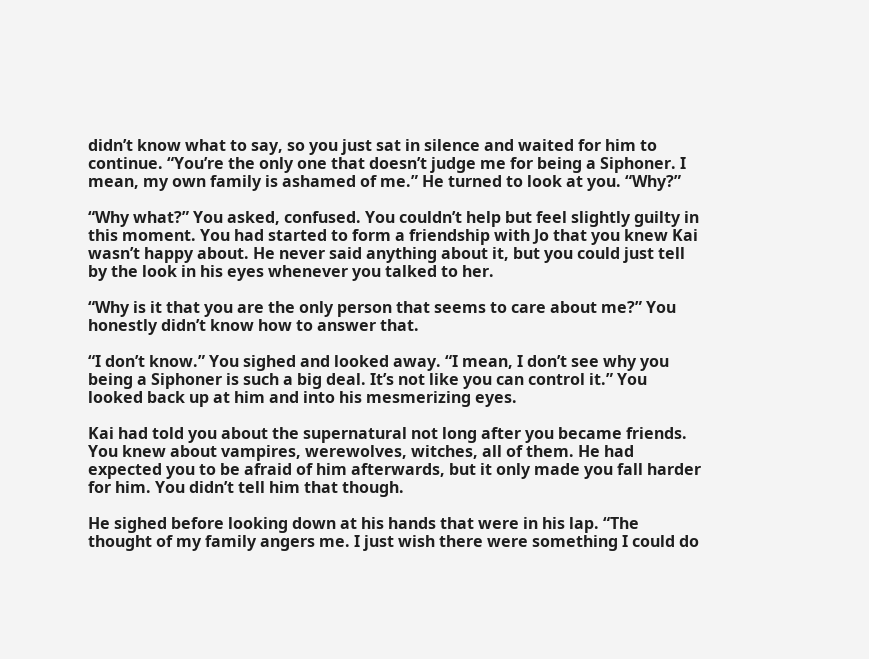didn’t know what to say, so you just sat in silence and waited for him to continue. “You’re the only one that doesn’t judge me for being a Siphoner. I mean, my own family is ashamed of me.” He turned to look at you. “Why?”

“Why what?” You asked, confused. You couldn’t help but feel slightly guilty in this moment. You had started to form a friendship with Jo that you knew Kai wasn’t happy about. He never said anything about it, but you could just tell by the look in his eyes whenever you talked to her.

“Why is it that you are the only person that seems to care about me?” You honestly didn’t know how to answer that.

“I don’t know.” You sighed and looked away. “I mean, I don’t see why you being a Siphoner is such a big deal. It’s not like you can control it.” You looked back up at him and into his mesmerizing eyes.

Kai had told you about the supernatural not long after you became friends. You knew about vampires, werewolves, witches, all of them. He had expected you to be afraid of him afterwards, but it only made you fall harder for him. You didn’t tell him that though.

He sighed before looking down at his hands that were in his lap. “The thought of my family angers me. I just wish there were something I could do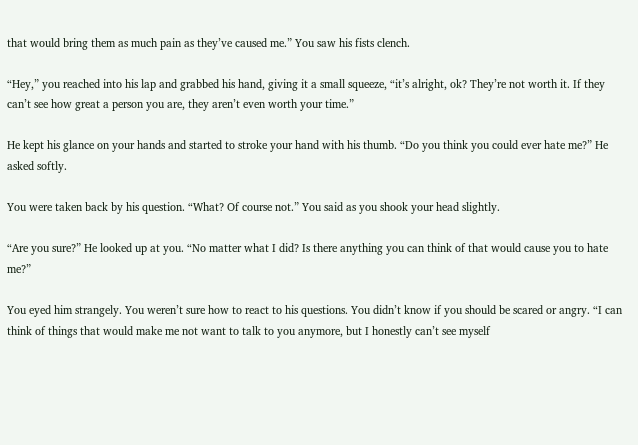that would bring them as much pain as they’ve caused me.” You saw his fists clench.

“Hey,” you reached into his lap and grabbed his hand, giving it a small squeeze, “it’s alright, ok? They’re not worth it. If they can’t see how great a person you are, they aren’t even worth your time.”

He kept his glance on your hands and started to stroke your hand with his thumb. “Do you think you could ever hate me?” He asked softly.

You were taken back by his question. “What? Of course not.” You said as you shook your head slightly.

“Are you sure?” He looked up at you. “No matter what I did? Is there anything you can think of that would cause you to hate me?”

You eyed him strangely. You weren’t sure how to react to his questions. You didn’t know if you should be scared or angry. “I can think of things that would make me not want to talk to you anymore, but I honestly can’t see myself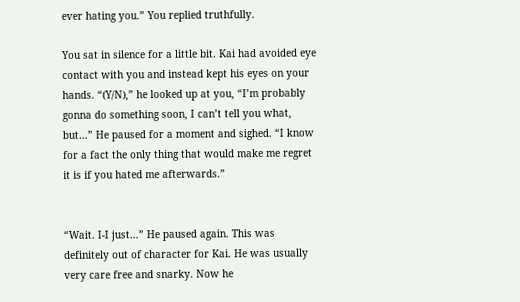ever hating you.” You replied truthfully.

You sat in silence for a little bit. Kai had avoided eye contact with you and instead kept his eyes on your hands. “(Y/N),” he looked up at you, “I’m probably gonna do something soon, I can’t tell you what, but…” He paused for a moment and sighed. “I know for a fact the only thing that would make me regret it is if you hated me afterwards.”


“Wait. I-I just…” He paused again. This was definitely out of character for Kai. He was usually very care free and snarky. Now he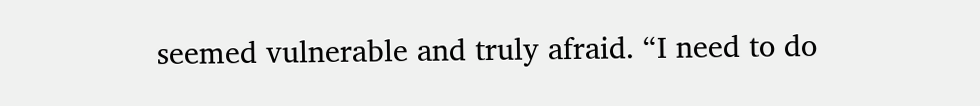seemed vulnerable and truly afraid. “I need to do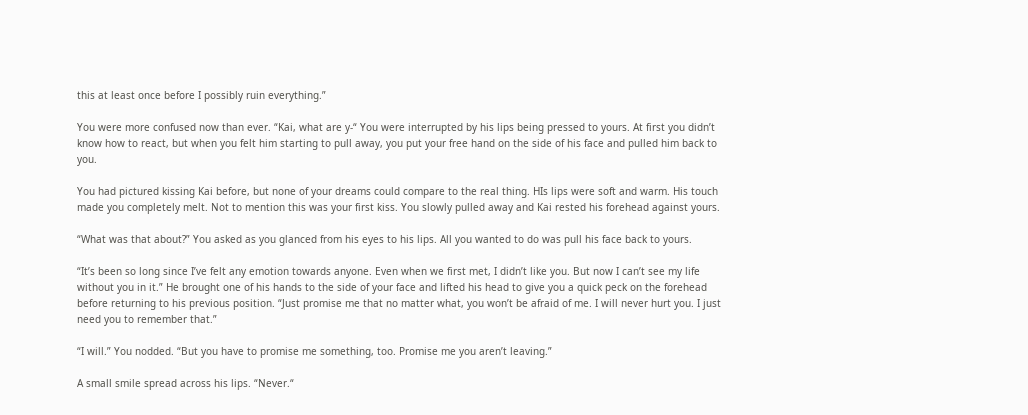this at least once before I possibly ruin everything.”

You were more confused now than ever. “Kai, what are y-“ You were interrupted by his lips being pressed to yours. At first you didn’t know how to react, but when you felt him starting to pull away, you put your free hand on the side of his face and pulled him back to you.

You had pictured kissing Kai before, but none of your dreams could compare to the real thing. HIs lips were soft and warm. His touch made you completely melt. Not to mention this was your first kiss. You slowly pulled away and Kai rested his forehead against yours.

“What was that about?” You asked as you glanced from his eyes to his lips. All you wanted to do was pull his face back to yours.

“It’s been so long since I’ve felt any emotion towards anyone. Even when we first met, I didn’t like you. But now I can’t see my life without you in it.” He brought one of his hands to the side of your face and lifted his head to give you a quick peck on the forehead before returning to his previous position. “Just promise me that no matter what, you won’t be afraid of me. I will never hurt you. I just need you to remember that.”

“I will.” You nodded. “But you have to promise me something, too. Promise me you aren’t leaving.”

A small smile spread across his lips. “Never.“